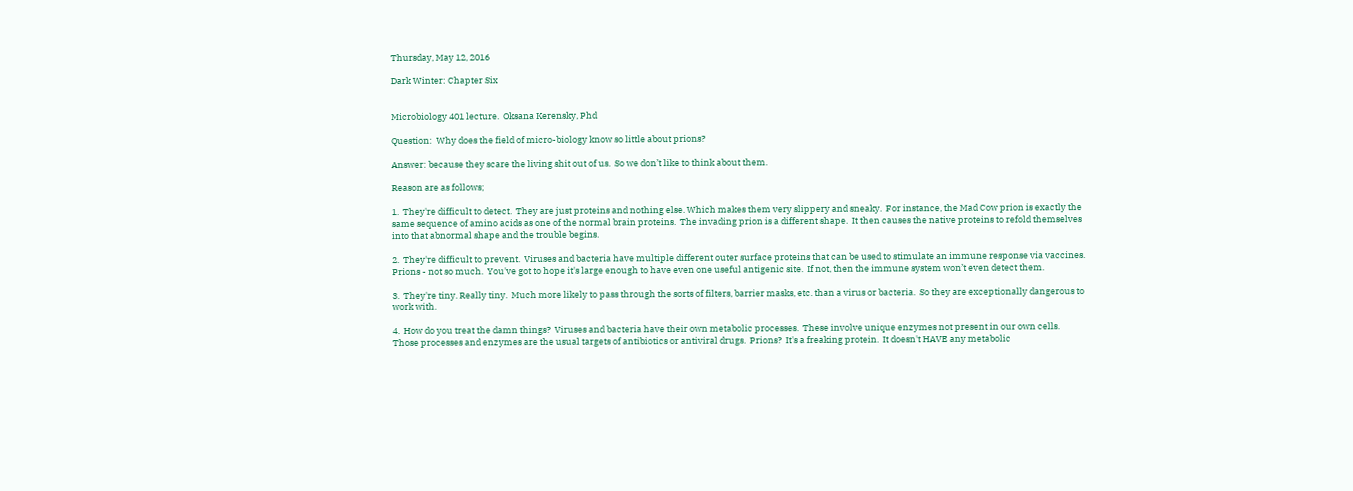Thursday, May 12, 2016

Dark Winter: Chapter Six


Microbiology 401 lecture.  Oksana Kerensky, Phd

Question:  Why does the field of micro-biology know so little about prions?

Answer: because they scare the living shit out of us.  So we don’t like to think about them.

Reason are as follows;

1.  They're difficult to detect.  They are just proteins and nothing else. Which makes them very slippery and sneaky.  For instance, the Mad Cow prion is exactly the same sequence of amino acids as one of the normal brain proteins.  The invading prion is a different shape.  It then causes the native proteins to refold themselves into that abnormal shape and the trouble begins.

2.  They're difficult to prevent.  Viruses and bacteria have multiple different outer surface proteins that can be used to stimulate an immune response via vaccines.  Prions - not so much.  You've got to hope it's large enough to have even one useful antigenic site.  If not, then the immune system won’t even detect them.

3.  They're tiny. Really tiny.  Much more likely to pass through the sorts of filters, barrier masks, etc. than a virus or bacteria.  So they are exceptionally dangerous to work with.

4.  How do you treat the damn things?  Viruses and bacteria have their own metabolic processes.  These involve unique enzymes not present in our own cells.  Those processes and enzymes are the usual targets of antibiotics or antiviral drugs.  Prions?  It's a freaking protein.  It doesn't HAVE any metabolic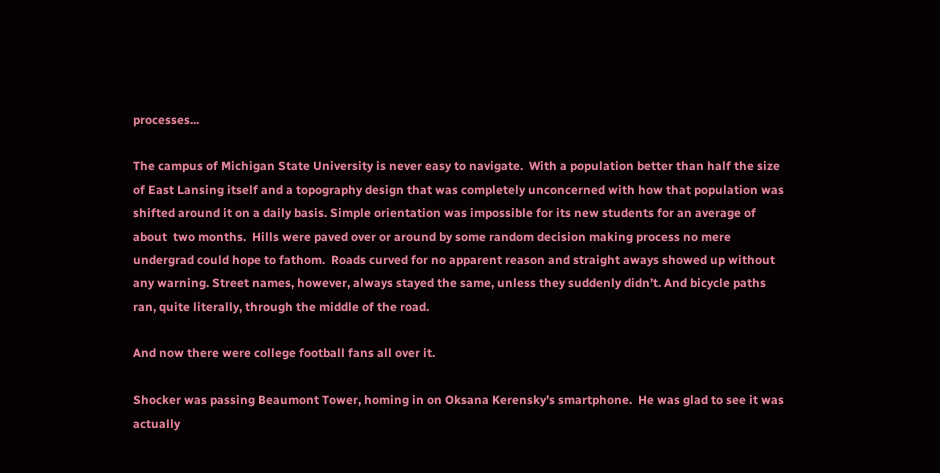processes...

The campus of Michigan State University is never easy to navigate.  With a population better than half the size of East Lansing itself and a topography design that was completely unconcerned with how that population was shifted around it on a daily basis. Simple orientation was impossible for its new students for an average of about  two months.  Hills were paved over or around by some random decision making process no mere undergrad could hope to fathom.  Roads curved for no apparent reason and straight aways showed up without any warning. Street names, however, always stayed the same, unless they suddenly didn’t. And bicycle paths ran, quite literally, through the middle of the road.

And now there were college football fans all over it.

Shocker was passing Beaumont Tower, homing in on Oksana Kerensky’s smartphone.  He was glad to see it was actually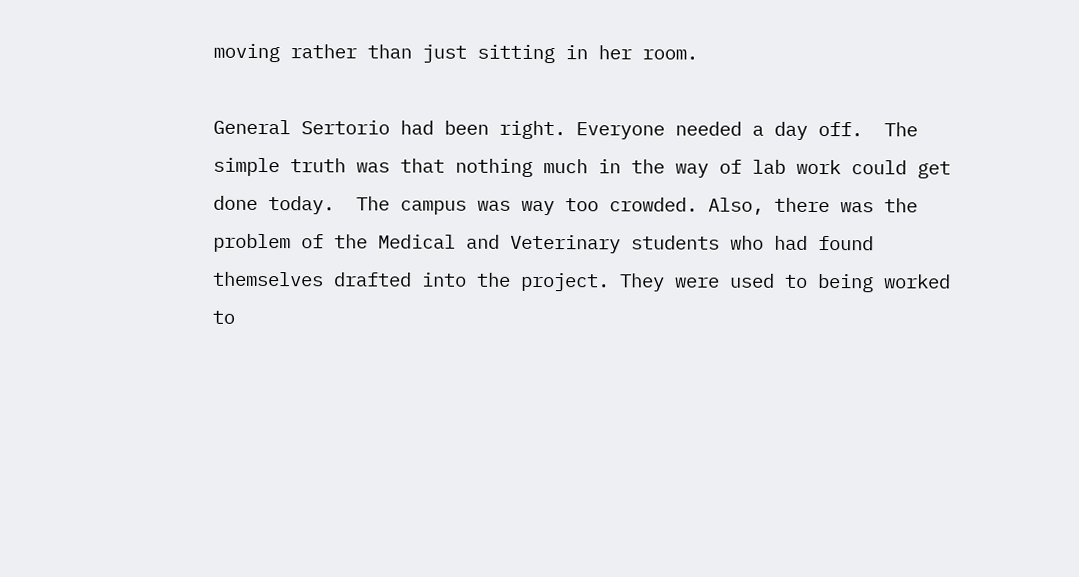moving rather than just sitting in her room.

General Sertorio had been right. Everyone needed a day off.  The simple truth was that nothing much in the way of lab work could get done today.  The campus was way too crowded. Also, there was the problem of the Medical and Veterinary students who had found themselves drafted into the project. They were used to being worked to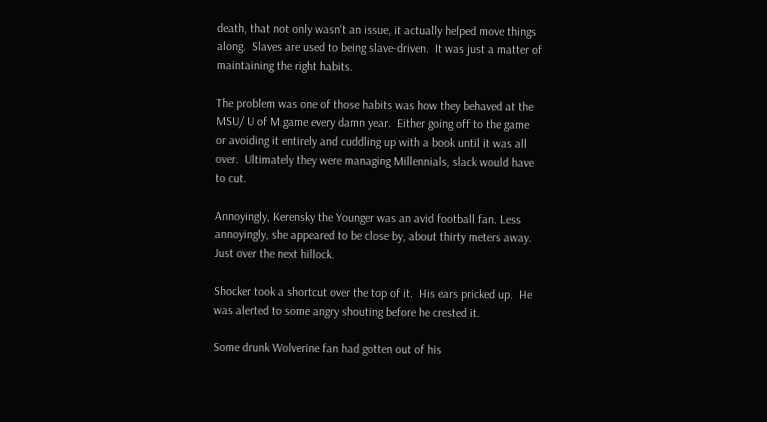death, that not only wasn't an issue, it actually helped move things along.  Slaves are used to being slave-driven.  It was just a matter of maintaining the right habits.

The problem was one of those habits was how they behaved at the MSU/ U of M game every damn year.  Either going off to the game or avoiding it entirely and cuddling up with a book until it was all over.  Ultimately they were managing Millennials, slack would have to cut.

Annoyingly, Kerensky the Younger was an avid football fan. Less annoyingly, she appeared to be close by, about thirty meters away.  Just over the next hillock.

Shocker took a shortcut over the top of it.  His ears pricked up.  He was alerted to some angry shouting before he crested it.

Some drunk Wolverine fan had gotten out of his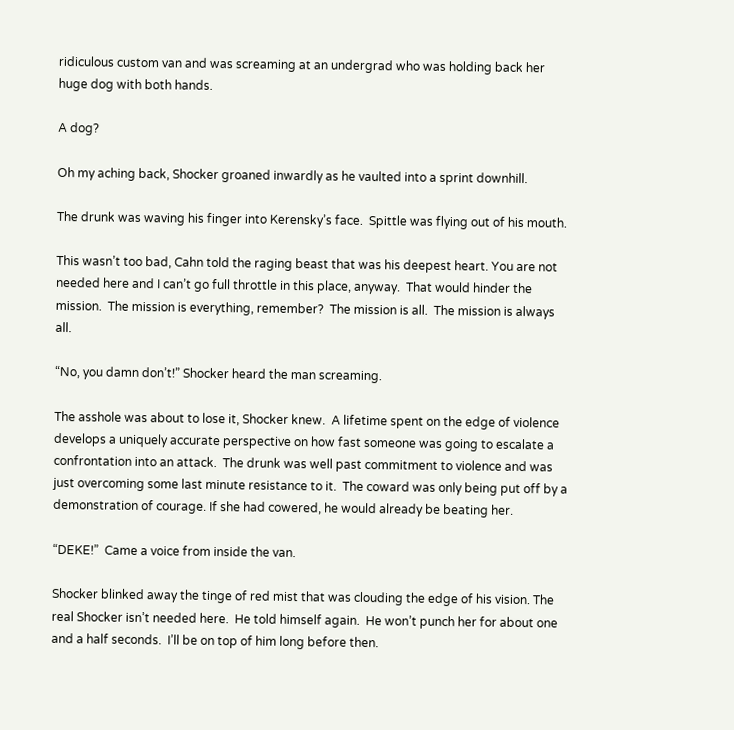ridiculous custom van and was screaming at an undergrad who was holding back her huge dog with both hands.

A dog?

Oh my aching back, Shocker groaned inwardly as he vaulted into a sprint downhill.

The drunk was waving his finger into Kerensky’s face.  Spittle was flying out of his mouth.

This wasn’t too bad, Cahn told the raging beast that was his deepest heart. You are not needed here and I can’t go full throttle in this place, anyway.  That would hinder the mission.  The mission is everything, remember?  The mission is all.  The mission is always all.

“No, you damn don’t!” Shocker heard the man screaming.

The asshole was about to lose it, Shocker knew.  A lifetime spent on the edge of violence develops a uniquely accurate perspective on how fast someone was going to escalate a confrontation into an attack.  The drunk was well past commitment to violence and was just overcoming some last minute resistance to it.  The coward was only being put off by a demonstration of courage. If she had cowered, he would already be beating her.

“DEKE!”  Came a voice from inside the van.

Shocker blinked away the tinge of red mist that was clouding the edge of his vision. The real Shocker isn’t needed here.  He told himself again.  He won’t punch her for about one and a half seconds.  I’ll be on top of him long before then.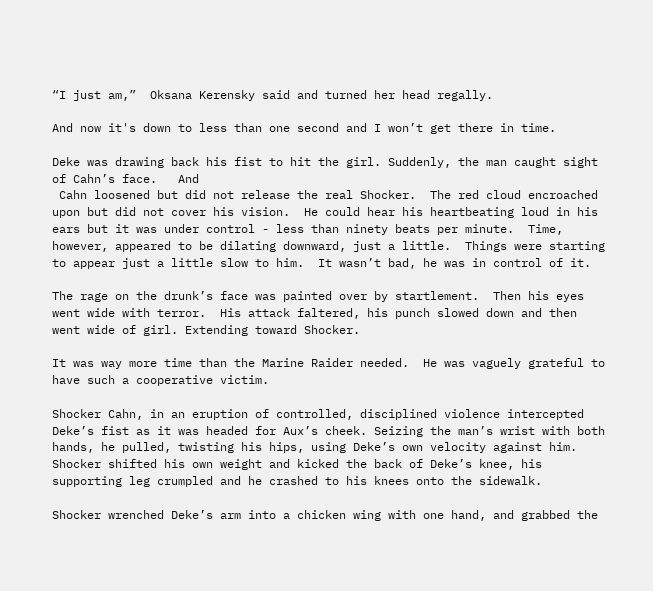“I just am,”  Oksana Kerensky said and turned her head regally.

And now it's down to less than one second and I won’t get there in time.

Deke was drawing back his fist to hit the girl. Suddenly, the man caught sight of Cahn’s face.   And
 Cahn loosened but did not release the real Shocker.  The red cloud encroached upon but did not cover his vision.  He could hear his heartbeating loud in his ears but it was under control - less than ninety beats per minute.  Time, however, appeared to be dilating downward, just a little.  Things were starting to appear just a little slow to him.  It wasn’t bad, he was in control of it.

The rage on the drunk’s face was painted over by startlement.  Then his eyes went wide with terror.  His attack faltered, his punch slowed down and then went wide of girl. Extending toward Shocker.

It was way more time than the Marine Raider needed.  He was vaguely grateful to have such a cooperative victim.

Shocker Cahn, in an eruption of controlled, disciplined violence intercepted Deke’s fist as it was headed for Aux’s cheek. Seizing the man’s wrist with both hands, he pulled, twisting his hips, using Deke’s own velocity against him.  Shocker shifted his own weight and kicked the back of Deke’s knee, his supporting leg crumpled and he crashed to his knees onto the sidewalk.

Shocker wrenched Deke’s arm into a chicken wing with one hand, and grabbed the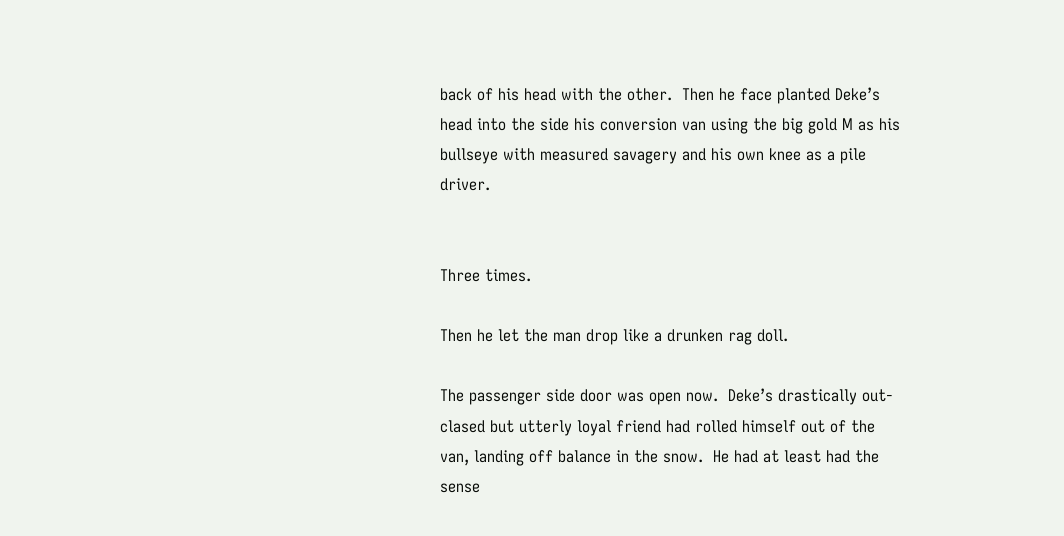back of his head with the other.  Then he face planted Deke’s head into the side his conversion van using the big gold M as his bullseye with measured savagery and his own knee as a pile driver.


Three times.

Then he let the man drop like a drunken rag doll.

The passenger side door was open now.  Deke’s drastically out-clased but utterly loyal friend had rolled himself out of the van, landing off balance in the snow.  He had at least had the sense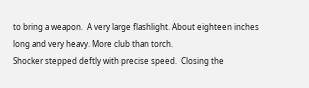to bring a weapon.  A very large flashlight. About eighteen inches long and very heavy. More club than torch.
Shocker stepped deftly with precise speed.  Closing the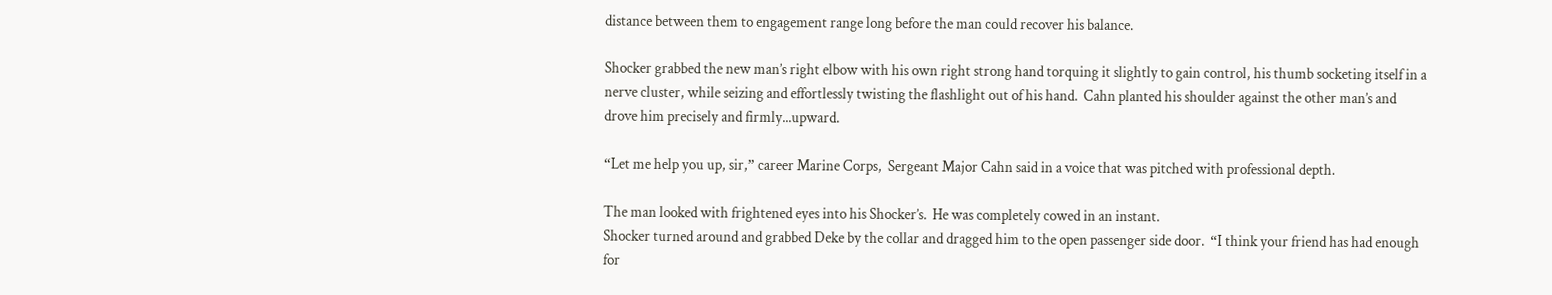distance between them to engagement range long before the man could recover his balance.

Shocker grabbed the new man’s right elbow with his own right strong hand torquing it slightly to gain control, his thumb socketing itself in a nerve cluster, while seizing and effortlessly twisting the flashlight out of his hand.  Cahn planted his shoulder against the other man’s and drove him precisely and firmly...upward.

“Let me help you up, sir,” career Marine Corps,  Sergeant Major Cahn said in a voice that was pitched with professional depth.

The man looked with frightened eyes into his Shocker’s.  He was completely cowed in an instant.
Shocker turned around and grabbed Deke by the collar and dragged him to the open passenger side door.  “I think your friend has had enough for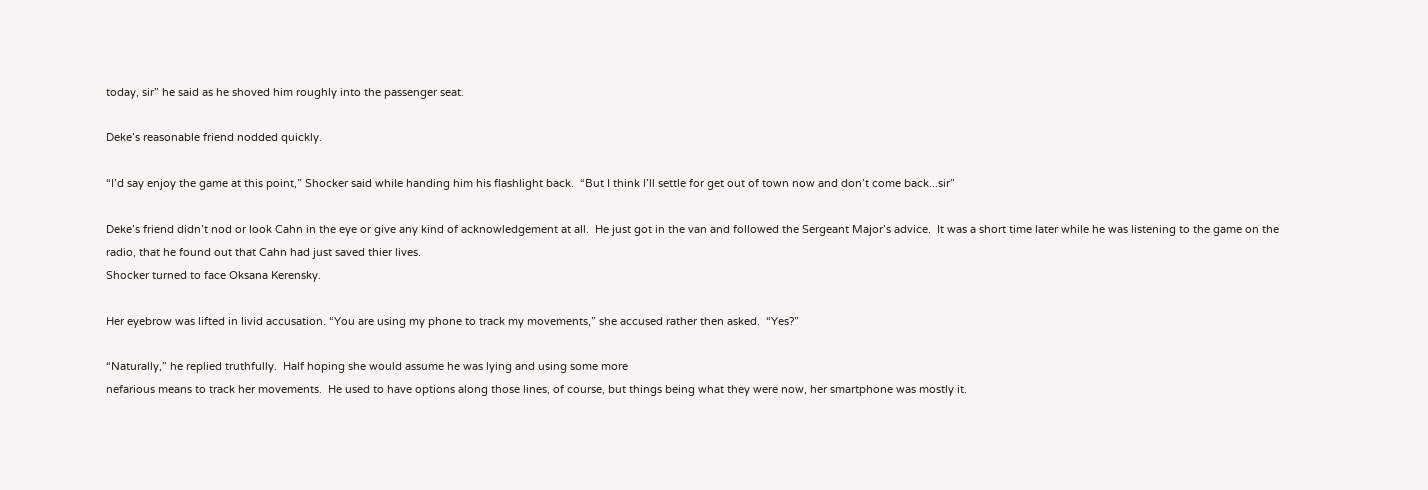today, sir” he said as he shoved him roughly into the passenger seat.

Deke’s reasonable friend nodded quickly.

“I’d say enjoy the game at this point,” Shocker said while handing him his flashlight back.  “But I think I’ll settle for get out of town now and don’t come back...sir”

Deke’s friend didn’t nod or look Cahn in the eye or give any kind of acknowledgement at all.  He just got in the van and followed the Sergeant Major’s advice.  It was a short time later while he was listening to the game on the radio, that he found out that Cahn had just saved thier lives.
Shocker turned to face Oksana Kerensky.

Her eyebrow was lifted in livid accusation. “You are using my phone to track my movements,” she accused rather then asked.  “Yes?”

“Naturally,” he replied truthfully.  Half hoping she would assume he was lying and using some more
nefarious means to track her movements.  He used to have options along those lines, of course, but things being what they were now, her smartphone was mostly it.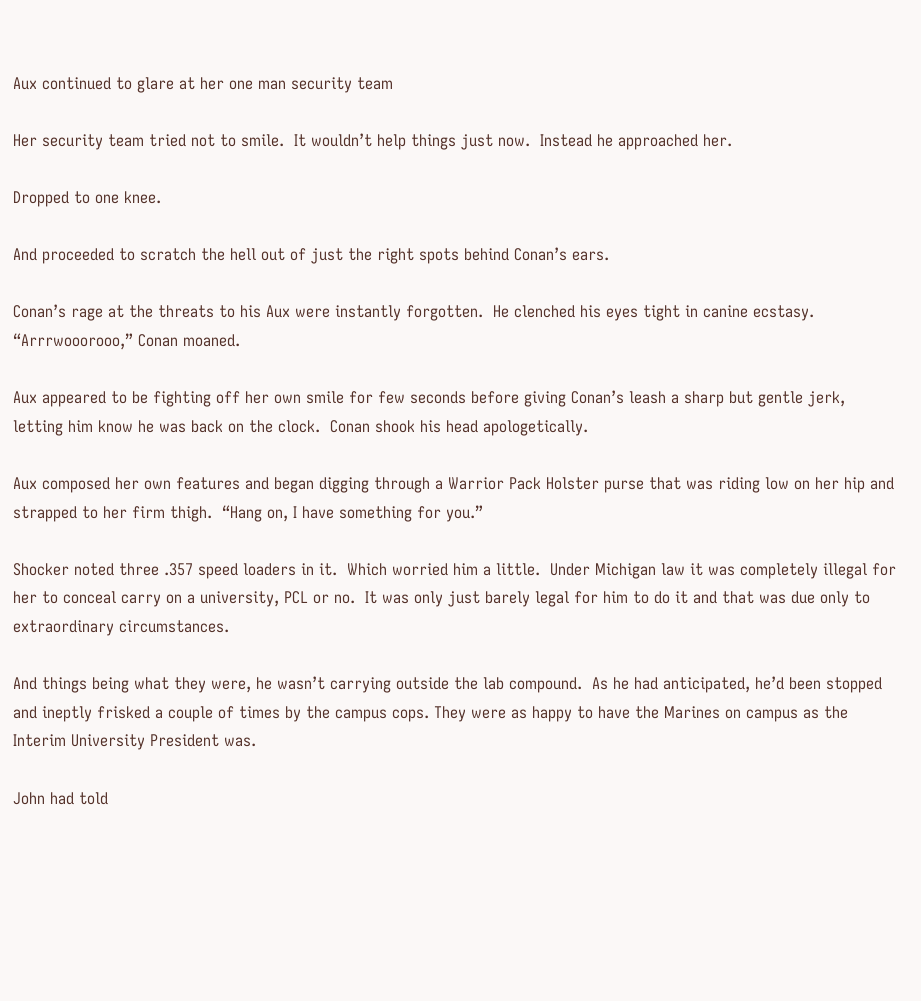Aux continued to glare at her one man security team

Her security team tried not to smile.  It wouldn’t help things just now.  Instead he approached her.

Dropped to one knee.

And proceeded to scratch the hell out of just the right spots behind Conan’s ears.

Conan’s rage at the threats to his Aux were instantly forgotten.  He clenched his eyes tight in canine ecstasy.   “Arrrwooorooo,” Conan moaned.

Aux appeared to be fighting off her own smile for few seconds before giving Conan’s leash a sharp but gentle jerk, letting him know he was back on the clock.  Conan shook his head apologetically.

Aux composed her own features and began digging through a Warrior Pack Holster purse that was riding low on her hip and strapped to her firm thigh.  “Hang on, I have something for you.”

Shocker noted three .357 speed loaders in it.  Which worried him a little.  Under Michigan law it was completely illegal for her to conceal carry on a university, PCL or no.  It was only just barely legal for him to do it and that was due only to extraordinary circumstances.

And things being what they were, he wasn’t carrying outside the lab compound.  As he had anticipated, he’d been stopped and ineptly frisked a couple of times by the campus cops. They were as happy to have the Marines on campus as the Interim University President was.

John had told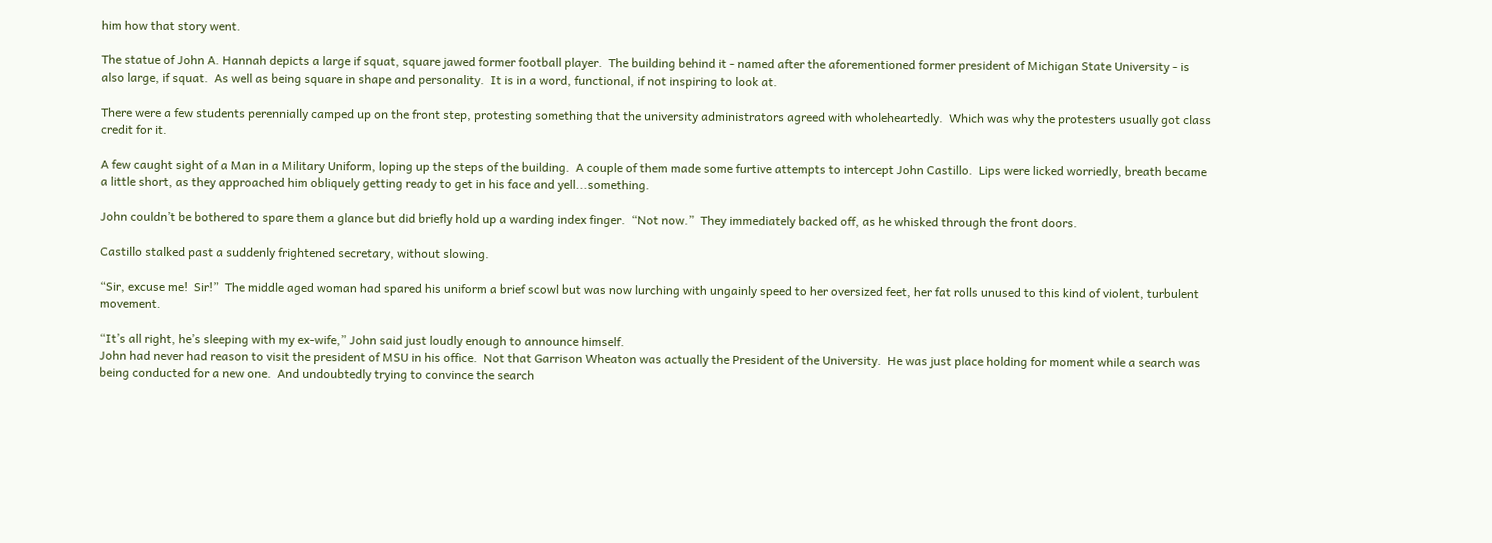him how that story went.

The statue of John A. Hannah depicts a large if squat, square jawed former football player.  The building behind it - named after the aforementioned former president of Michigan State University - is also large, if squat.  As well as being square in shape and personality.  It is in a word, functional, if not inspiring to look at.

There were a few students perennially camped up on the front step, protesting something that the university administrators agreed with wholeheartedly.  Which was why the protesters usually got class credit for it.

A few caught sight of a Man in a Military Uniform, loping up the steps of the building.  A couple of them made some furtive attempts to intercept John Castillo.  Lips were licked worriedly, breath became a little short, as they approached him obliquely getting ready to get in his face and yell...something.

John couldn’t be bothered to spare them a glance but did briefly hold up a warding index finger.  “Not now.”  They immediately backed off, as he whisked through the front doors.

Castillo stalked past a suddenly frightened secretary, without slowing.

“Sir, excuse me!  Sir!”  The middle aged woman had spared his uniform a brief scowl but was now lurching with ungainly speed to her oversized feet, her fat rolls unused to this kind of violent, turbulent movement.

“It’s all right, he’s sleeping with my ex-wife,” John said just loudly enough to announce himself.
John had never had reason to visit the president of MSU in his office.  Not that Garrison Wheaton was actually the President of the University.  He was just place holding for moment while a search was being conducted for a new one.  And undoubtedly trying to convince the search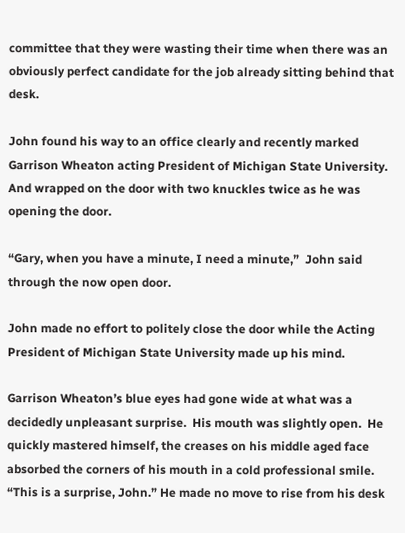committee that they were wasting their time when there was an obviously perfect candidate for the job already sitting behind that desk.

John found his way to an office clearly and recently marked Garrison Wheaton acting President of Michigan State University.  And wrapped on the door with two knuckles twice as he was opening the door.

“Gary, when you have a minute, I need a minute,”  John said through the now open door.

John made no effort to politely close the door while the Acting President of Michigan State University made up his mind.

Garrison Wheaton’s blue eyes had gone wide at what was a decidedly unpleasant surprise.  His mouth was slightly open.  He quickly mastered himself, the creases on his middle aged face absorbed the corners of his mouth in a cold professional smile.  “This is a surprise, John.” He made no move to rise from his desk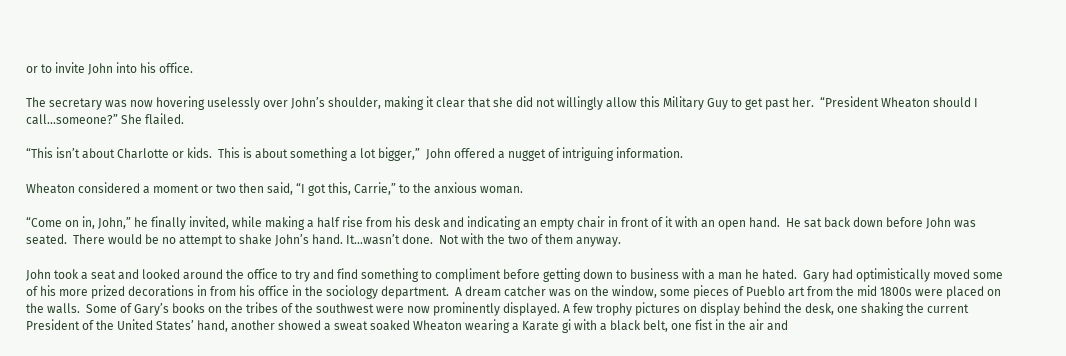or to invite John into his office.

The secretary was now hovering uselessly over John’s shoulder, making it clear that she did not willingly allow this Military Guy to get past her.  “President Wheaton should I call...someone?” She flailed.

“This isn’t about Charlotte or kids.  This is about something a lot bigger,”  John offered a nugget of intriguing information.

Wheaton considered a moment or two then said, “I got this, Carrie,” to the anxious woman.

“Come on in, John,” he finally invited, while making a half rise from his desk and indicating an empty chair in front of it with an open hand.  He sat back down before John was seated.  There would be no attempt to shake John’s hand. It...wasn’t done.  Not with the two of them anyway.

John took a seat and looked around the office to try and find something to compliment before getting down to business with a man he hated.  Gary had optimistically moved some of his more prized decorations in from his office in the sociology department.  A dream catcher was on the window, some pieces of Pueblo art from the mid 1800s were placed on the walls.  Some of Gary’s books on the tribes of the southwest were now prominently displayed. A few trophy pictures on display behind the desk, one shaking the current President of the United States’ hand, another showed a sweat soaked Wheaton wearing a Karate gi with a black belt, one fist in the air and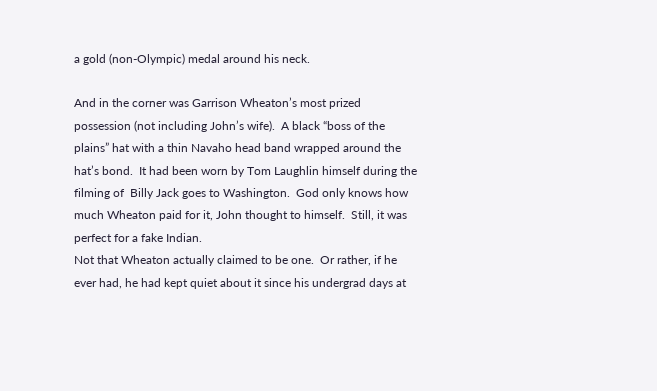a gold (non-Olympic) medal around his neck.

And in the corner was Garrison Wheaton’s most prized possession (not including John’s wife).  A black “boss of the plains” hat with a thin Navaho head band wrapped around the hat’s bond.  It had been worn by Tom Laughlin himself during the filming of  Billy Jack goes to Washington.  God only knows how much Wheaton paid for it, John thought to himself.  Still, it was perfect for a fake Indian.
Not that Wheaton actually claimed to be one.  Or rather, if he ever had, he had kept quiet about it since his undergrad days at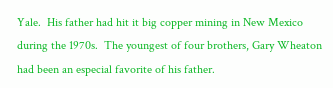Yale.  His father had hit it big copper mining in New Mexico during the 1970s.  The youngest of four brothers, Gary Wheaton had been an especial favorite of his father.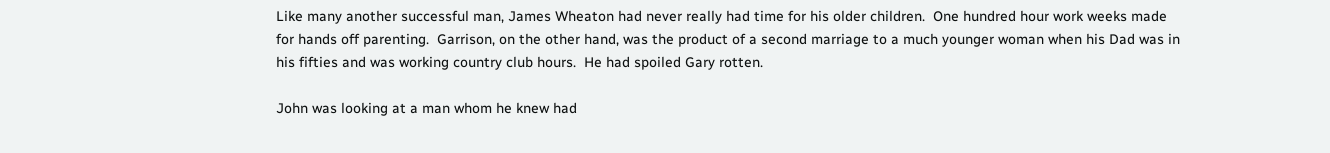Like many another successful man, James Wheaton had never really had time for his older children.  One hundred hour work weeks made for hands off parenting.  Garrison, on the other hand, was the product of a second marriage to a much younger woman when his Dad was in his fifties and was working country club hours.  He had spoiled Gary rotten.

John was looking at a man whom he knew had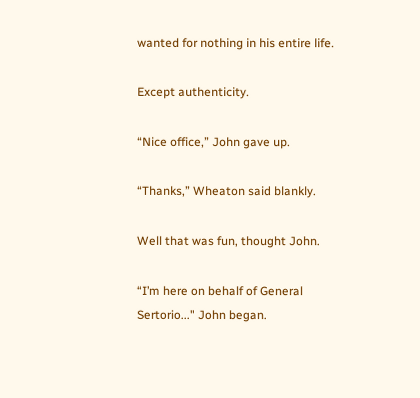wanted for nothing in his entire life.

Except authenticity.

“Nice office,” John gave up.

“Thanks,” Wheaton said blankly.

Well that was fun, thought John.

“I’m here on behalf of General Sertorio..." John began.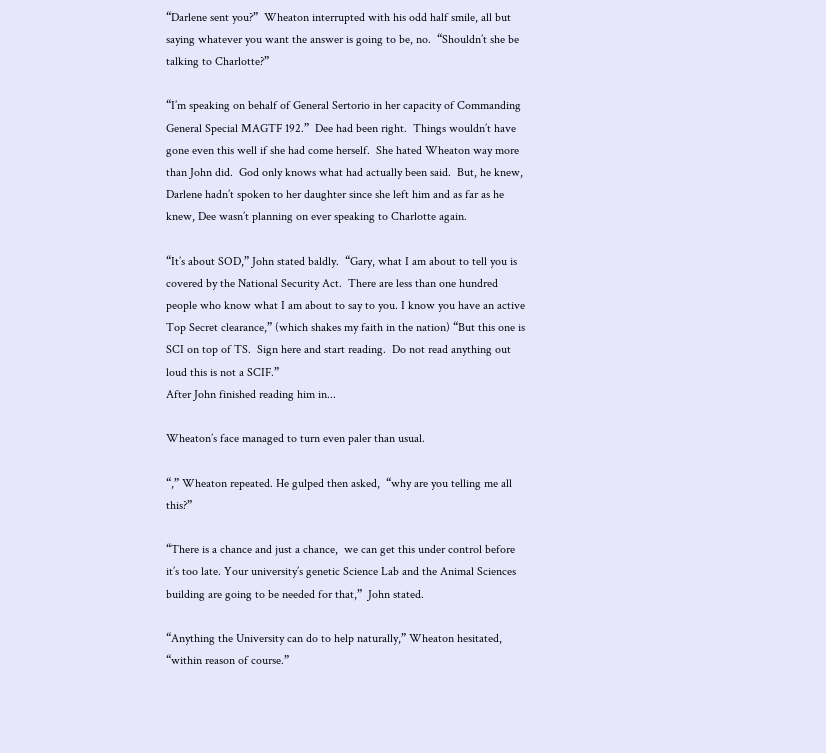“Darlene sent you?”  Wheaton interrupted with his odd half smile, all but saying whatever you want the answer is going to be, no.  “Shouldn’t she be talking to Charlotte?”

“I’m speaking on behalf of General Sertorio in her capacity of Commanding General Special MAGTF 192.”  Dee had been right.  Things wouldn’t have gone even this well if she had come herself.  She hated Wheaton way more than John did.  God only knows what had actually been said.  But, he knew, Darlene hadn’t spoken to her daughter since she left him and as far as he knew, Dee wasn’t planning on ever speaking to Charlotte again.

“It’s about SOD,” John stated baldly.  “Gary, what I am about to tell you is covered by the National Security Act.  There are less than one hundred people who know what I am about to say to you. I know you have an active Top Secret clearance,” (which shakes my faith in the nation) “But this one is SCI on top of TS.  Sign here and start reading.  Do not read anything out loud this is not a SCIF.”
After John finished reading him in...

Wheaton’s face managed to turn even paler than usual.

“,” Wheaton repeated. He gulped then asked,  “why are you telling me all this?”

“There is a chance and just a chance,  we can get this under control before it’s too late. Your university’s genetic Science Lab and the Animal Sciences building are going to be needed for that,”  John stated.

“Anything the University can do to help naturally,” Wheaton hesitated, “within reason of course.”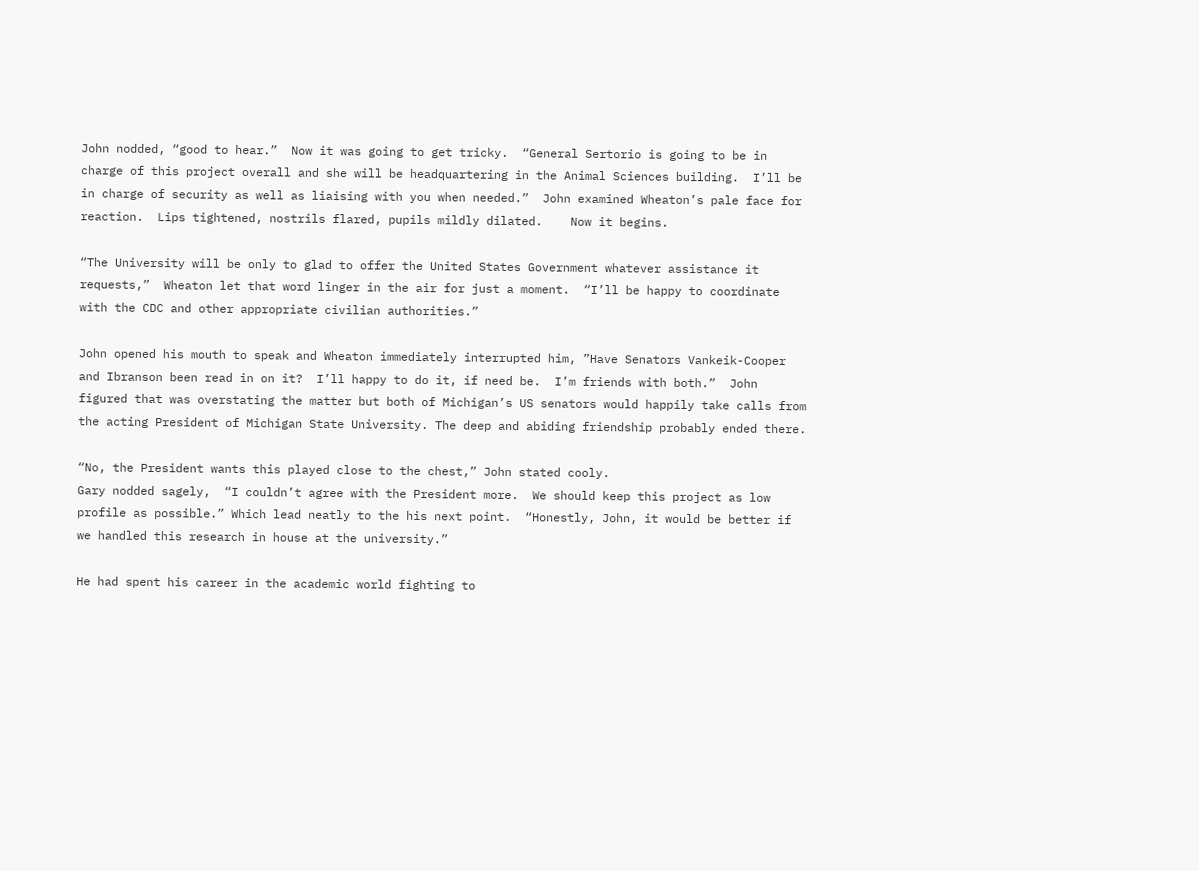John nodded, “good to hear.”  Now it was going to get tricky.  “General Sertorio is going to be in charge of this project overall and she will be headquartering in the Animal Sciences building.  I’ll be in charge of security as well as liaising with you when needed.”  John examined Wheaton’s pale face for reaction.  Lips tightened, nostrils flared, pupils mildly dilated.    Now it begins.

“The University will be only to glad to offer the United States Government whatever assistance it requests,”  Wheaton let that word linger in the air for just a moment.  “I’ll be happy to coordinate with the CDC and other appropriate civilian authorities.”

John opened his mouth to speak and Wheaton immediately interrupted him, ”Have Senators Vankeik-Cooper and Ibranson been read in on it?  I’ll happy to do it, if need be.  I’m friends with both.”  John figured that was overstating the matter but both of Michigan’s US senators would happily take calls from the acting President of Michigan State University. The deep and abiding friendship probably ended there.

“No, the President wants this played close to the chest,” John stated cooly.
Gary nodded sagely,  “I couldn’t agree with the President more.  We should keep this project as low profile as possible.” Which lead neatly to the his next point.  “Honestly, John, it would be better if we handled this research in house at the university.”

He had spent his career in the academic world fighting to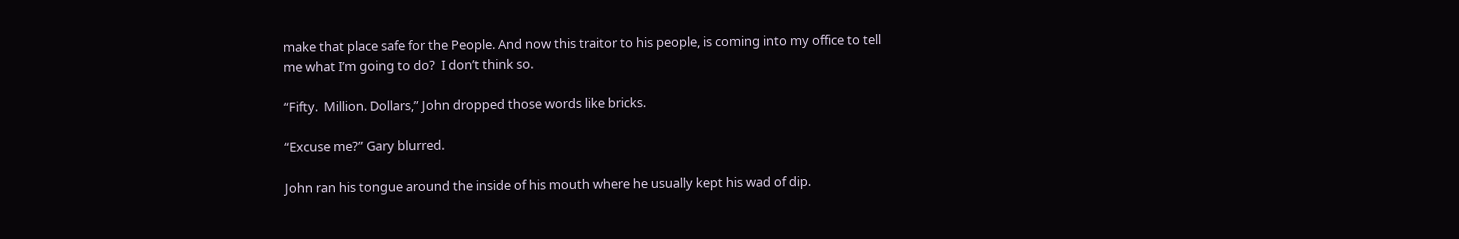make that place safe for the People. And now this traitor to his people, is coming into my office to tell me what I’m going to do?  I don’t think so.

“Fifty.  Million. Dollars,” John dropped those words like bricks.

“Excuse me?” Gary blurred.

John ran his tongue around the inside of his mouth where he usually kept his wad of dip.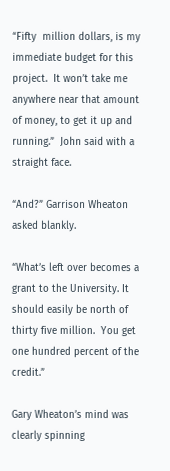“Fifty  million dollars, is my immediate budget for this project.  It won’t take me anywhere near that amount of money, to get it up and running.”  John said with a straight face.

“And?” Garrison Wheaton asked blankly.

“What’s left over becomes a grant to the University. It should easily be north of thirty five million.  You get one hundred percent of the credit.”

Gary Wheaton’s mind was clearly spinning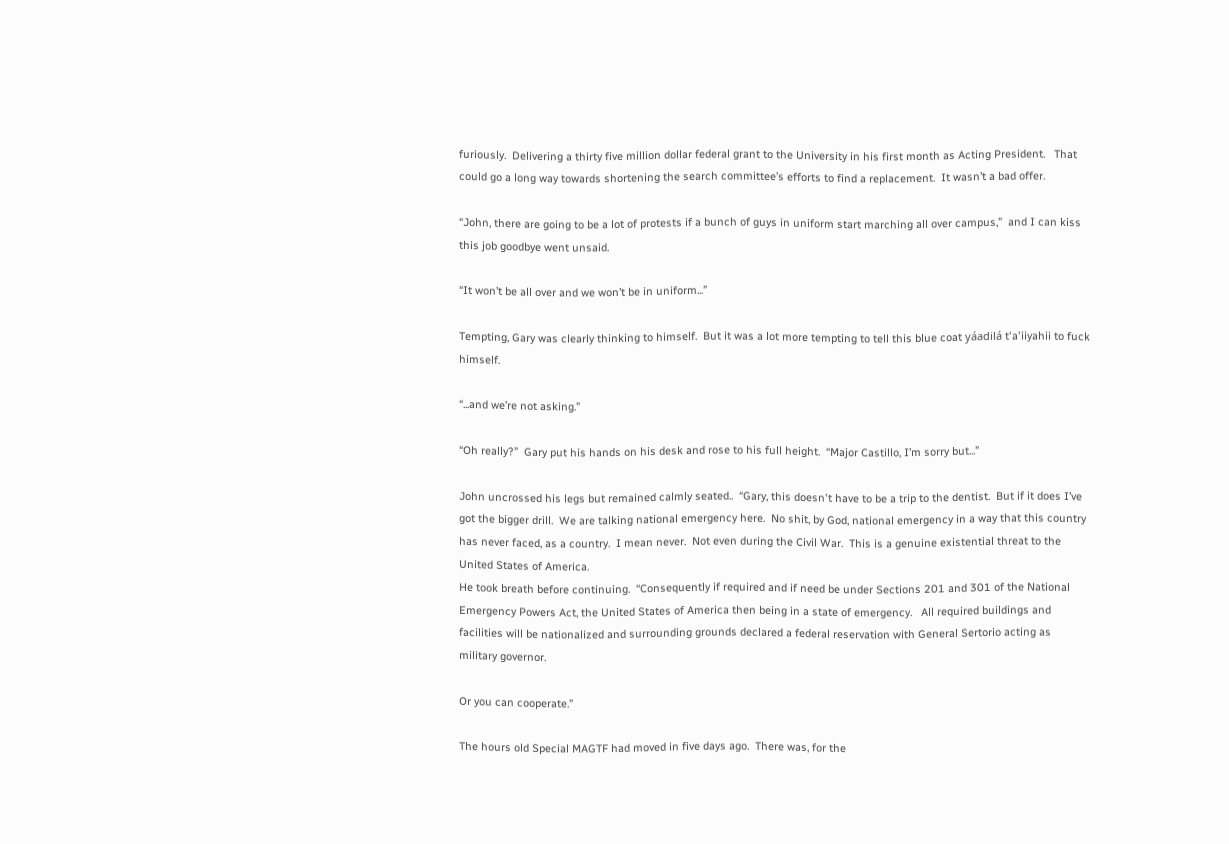furiously.  Delivering a thirty five million dollar federal grant to the University in his first month as Acting President.   That could go a long way towards shortening the search committee’s efforts to find a replacement.  It wasn’t a bad offer.

“John, there are going to be a lot of protests if a bunch of guys in uniform start marching all over campus,”  and I can kiss this job goodbye went unsaid.

“It won’t be all over and we won’t be in uniform...”

Tempting, Gary was clearly thinking to himself.  But it was a lot more tempting to tell this blue coat yáadilá t'a'iiyahii to fuck himself.

“...and we’re not asking.”

“Oh really?”  Gary put his hands on his desk and rose to his full height.  “Major Castillo, I’m sorry but...”

John uncrossed his legs but remained calmly seated..  “Gary, this doesn't have to be a trip to the dentist.  But if it does I’ve got the bigger drill.  We are talking national emergency here.  No shit, by God, national emergency in a way that this country has never faced, as a country.  I mean never.  Not even during the Civil War.  This is a genuine existential threat to the United States of America.
He took breath before continuing.  “Consequently if required and if need be under Sections 201 and 301 of the National Emergency Powers Act, the United States of America then being in a state of emergency.   All required buildings and facilities will be nationalized and surrounding grounds declared a federal reservation with General Sertorio acting as military governor.

Or you can cooperate.”

The hours old Special MAGTF had moved in five days ago.  There was, for the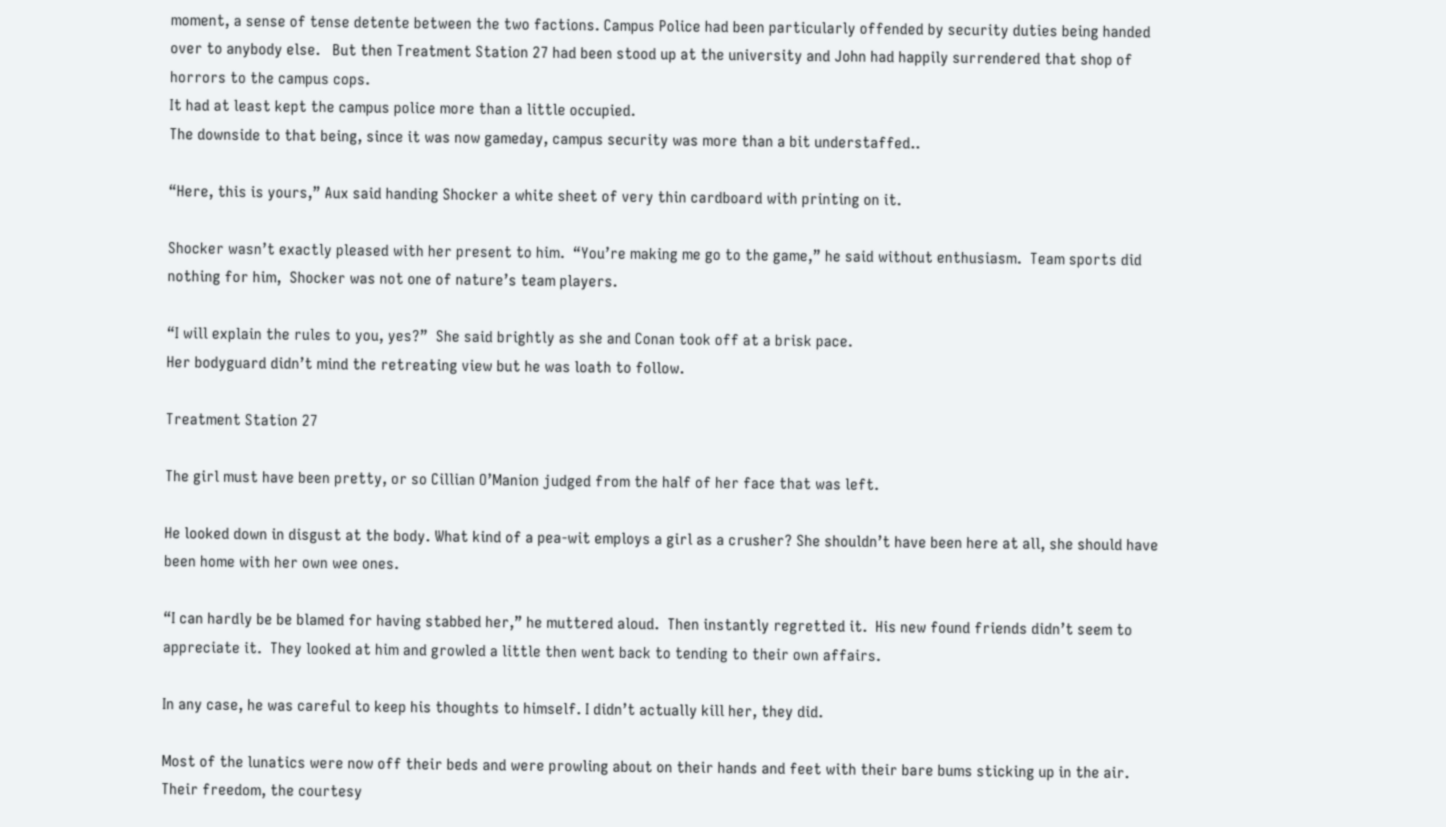moment, a sense of tense detente between the two factions. Campus Police had been particularly offended by security duties being handed over to anybody else.   But then Treatment Station 27 had been stood up at the university and John had happily surrendered that shop of horrors to the campus cops.
It had at least kept the campus police more than a little occupied.
The downside to that being, since it was now gameday, campus security was more than a bit understaffed..

“Here, this is yours,” Aux said handing Shocker a white sheet of very thin cardboard with printing on it.

Shocker wasn’t exactly pleased with her present to him.  “You’re making me go to the game,” he said without enthusiasm.  Team sports did nothing for him,  Shocker was not one of nature’s team players.

“I will explain the rules to you, yes?”  She said brightly as she and Conan took off at a brisk pace.
Her bodyguard didn’t mind the retreating view but he was loath to follow.

Treatment Station 27

The girl must have been pretty, or so Cillian O’Manion judged from the half of her face that was left.

He looked down in disgust at the body. What kind of a pea-wit employs a girl as a crusher? She shouldn’t have been here at all, she should have been home with her own wee ones.

“I can hardly be be blamed for having stabbed her,” he muttered aloud.  Then instantly regretted it.  His new found friends didn’t seem to appreciate it.  They looked at him and growled a little then went back to tending to their own affairs.

In any case, he was careful to keep his thoughts to himself. I didn’t actually kill her, they did.

Most of the lunatics were now off their beds and were prowling about on their hands and feet with their bare bums sticking up in the air.  Their freedom, the courtesy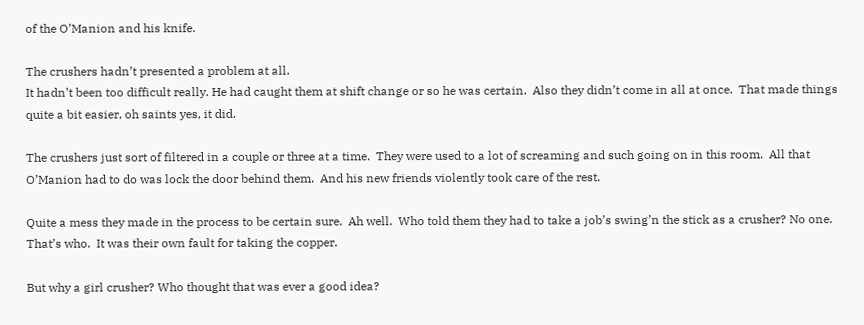of the O’Manion and his knife.

The crushers hadn’t presented a problem at all.
It hadn’t been too difficult really. He had caught them at shift change or so he was certain.  Also they didn’t come in all at once.  That made things quite a bit easier, oh saints yes, it did.

The crushers just sort of filtered in a couple or three at a time.  They were used to a lot of screaming and such going on in this room.  All that O’Manion had to do was lock the door behind them.  And his new friends violently took care of the rest.

Quite a mess they made in the process to be certain sure.  Ah well.  Who told them they had to take a job’s swing’n the stick as a crusher? No one. That’s who.  It was their own fault for taking the copper.

But why a girl crusher? Who thought that was ever a good idea?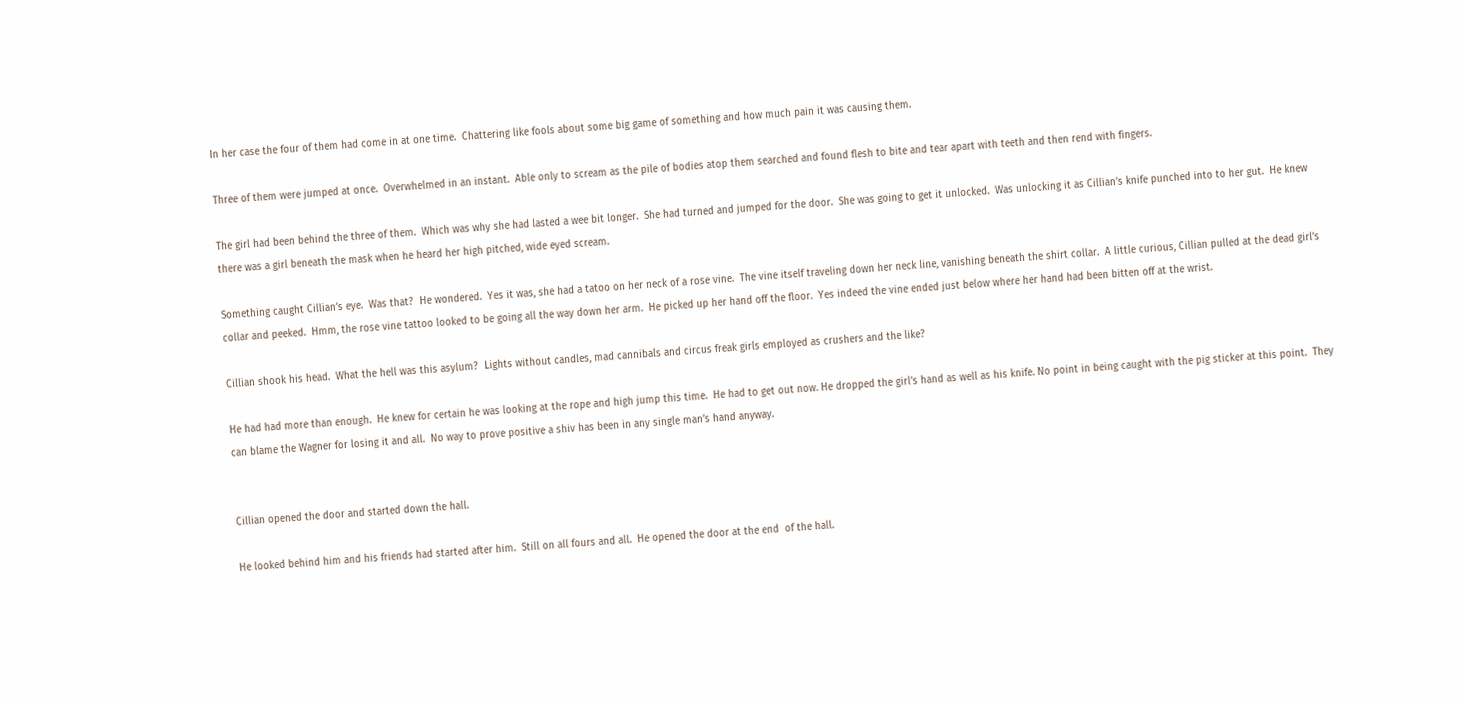In her case the four of them had come in at one time.  Chattering like fools about some big game of something and how much pain it was causing them.

Three of them were jumped at once.  Overwhelmed in an instant.  Able only to scream as the pile of bodies atop them searched and found flesh to bite and tear apart with teeth and then rend with fingers.

The girl had been behind the three of them.  Which was why she had lasted a wee bit longer.  She had turned and jumped for the door.  She was going to get it unlocked.  Was unlocking it as Cillian’s knife punched into to her gut.  He knew there was a girl beneath the mask when he heard her high pitched, wide eyed scream.

Something caught Cillian’s eye.  Was that?  He wondered.  Yes it was, she had a tatoo on her neck of a rose vine.  The vine itself traveling down her neck line, vanishing beneath the shirt collar.  A little curious, Cillian pulled at the dead girl’s collar and peeked.  Hmm, the rose vine tattoo looked to be going all the way down her arm.  He picked up her hand off the floor.  Yes indeed the vine ended just below where her hand had been bitten off at the wrist.

Cillian shook his head.  What the hell was this asylum?  Lights without candles, mad cannibals and circus freak girls employed as crushers and the like?

He had had more than enough.  He knew for certain he was looking at the rope and high jump this time.  He had to get out now. He dropped the girl’s hand as well as his knife. No point in being caught with the pig sticker at this point.  They can blame the Wagner for losing it and all.  No way to prove positive a shiv has been in any single man’s hand anyway.


Cillian opened the door and started down the hall.

He looked behind him and his friends had started after him.  Still on all fours and all.  He opened the door at the end  of the hall.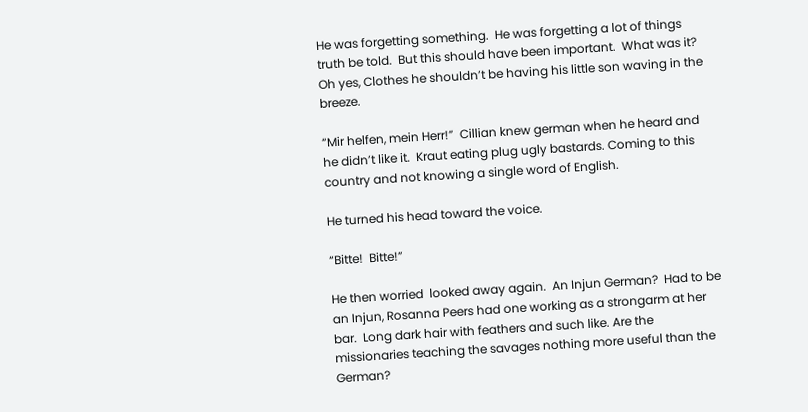He was forgetting something.  He was forgetting a lot of things truth be told.  But this should have been important.  What was it?  Oh yes, Clothes he shouldn’t be having his little son waving in the breeze.

“Mir helfen, mein Herr!”  Cillian knew german when he heard and he didn’t like it.  Kraut eating plug ugly bastards. Coming to this country and not knowing a single word of English.

He turned his head toward the voice.

“Bitte!  Bitte!”

He then worried  looked away again.  An Injun German?  Had to be an Injun, Rosanna Peers had one working as a strongarm at her bar.  Long dark hair with feathers and such like. Are the missionaries teaching the savages nothing more useful than the German?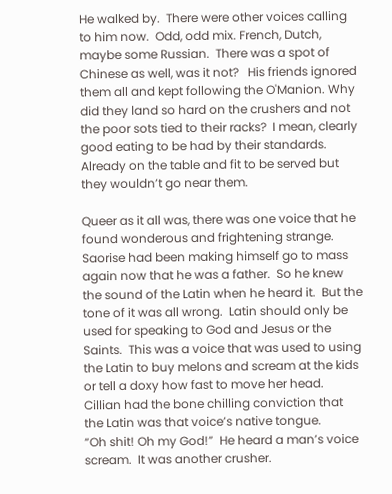He walked by.  There were other voices calling to him now.  Odd, odd mix. French, Dutch, maybe some Russian.  There was a spot of Chinese as well, was it not?   His friends ignored them all and kept following the O'Manion. Why did they land so hard on the crushers and not the poor sots tied to their racks?  I mean, clearly good eating to be had by their standards.  Already on the table and fit to be served but they wouldn’t go near them.

Queer as it all was, there was one voice that he found wonderous and frightening strange.  Saorise had been making himself go to mass again now that he was a father.  So he knew the sound of the Latin when he heard it.  But the tone of it was all wrong.  Latin should only be used for speaking to God and Jesus or the Saints.  This was a voice that was used to using the Latin to buy melons and scream at the kids or tell a doxy how fast to move her head.  Cillian had the bone chilling conviction that the Latin was that voice’s native tongue.
“Oh shit! Oh my God!”  He heard a man’s voice scream.  It was another crusher.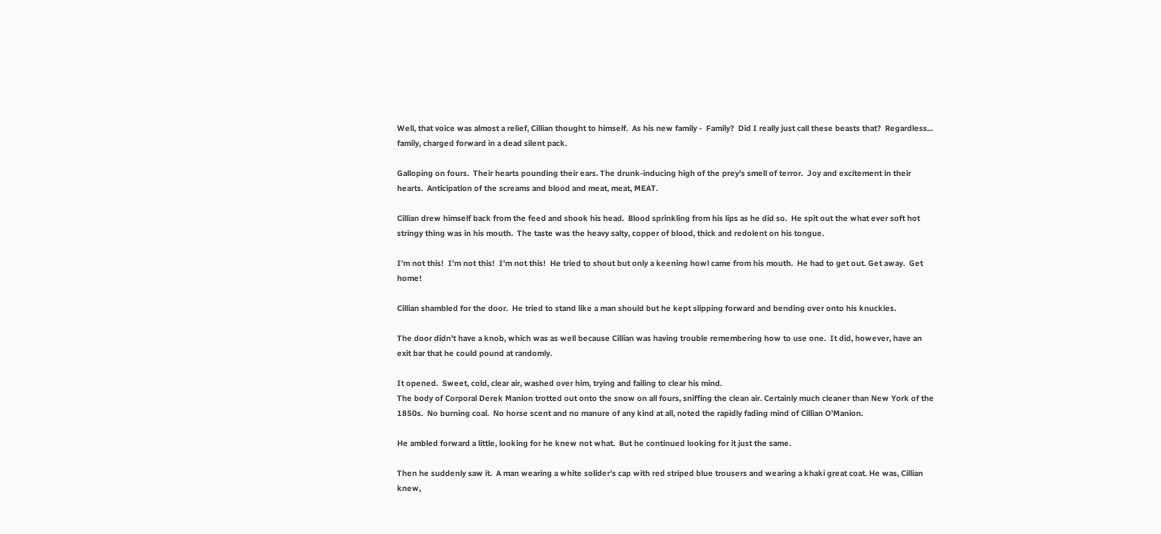Well, that voice was almost a relief, Cillian thought to himself.  As his new family -  Family?  Did I really just call these beasts that?  Regardless... family, charged forward in a dead silent pack.

Galloping on fours.  Their hearts pounding their ears. The drunk-inducing high of the prey’s smell of terror.  Joy and excitement in their hearts.  Anticipation of the screams and blood and meat, meat, MEAT.

Cillian drew himself back from the feed and shook his head.  Blood sprinkling from his lips as he did so.  He spit out the what ever soft hot stringy thing was in his mouth.  The taste was the heavy salty, copper of blood, thick and redolent on his tongue.

I’m not this!  I’m not this!  I’m not this!  He tried to shout but only a keening howl came from his mouth.  He had to get out. Get away.  Get home!

Cillian shambled for the door.  He tried to stand like a man should but he kept slipping forward and bending over onto his knuckles.

The door didn’t have a knob, which was as well because Cillian was having trouble remembering how to use one.  It did, however, have an exit bar that he could pound at randomly.

It opened.  Sweet, cold, clear air, washed over him, trying and failing to clear his mind.
The body of Corporal Derek Manion trotted out onto the snow on all fours, sniffing the clean air. Certainly much cleaner than New York of the 1850s.  No burning coal.  No horse scent and no manure of any kind at all, noted the rapidly fading mind of Cillian O’Manion.

He ambled forward a little, looking for he knew not what.  But he continued looking for it just the same.

Then he suddenly saw it.  A man wearing a white solider’s cap with red striped blue trousers and wearing a khaki great coat. He was, Cillian knew,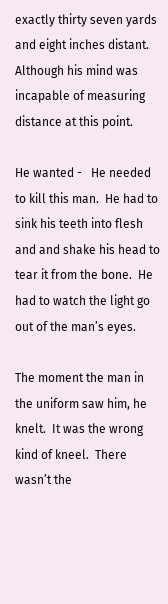exactly thirty seven yards and eight inches distant.  Although his mind was incapable of measuring distance at this point.

He wanted -   He needed to kill this man.  He had to sink his teeth into flesh and and shake his head to tear it from the bone.  He had to watch the light go out of the man’s eyes.

The moment the man in the uniform saw him, he knelt.  It was the wrong kind of kneel.  There wasn’t the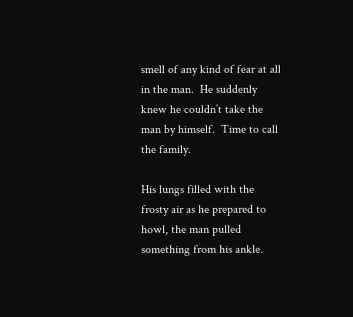smell of any kind of fear at all in the man.  He suddenly knew he couldn’t take the man by himself.  Time to call the family.

His lungs filled with the frosty air as he prepared to howl, the man pulled something from his ankle.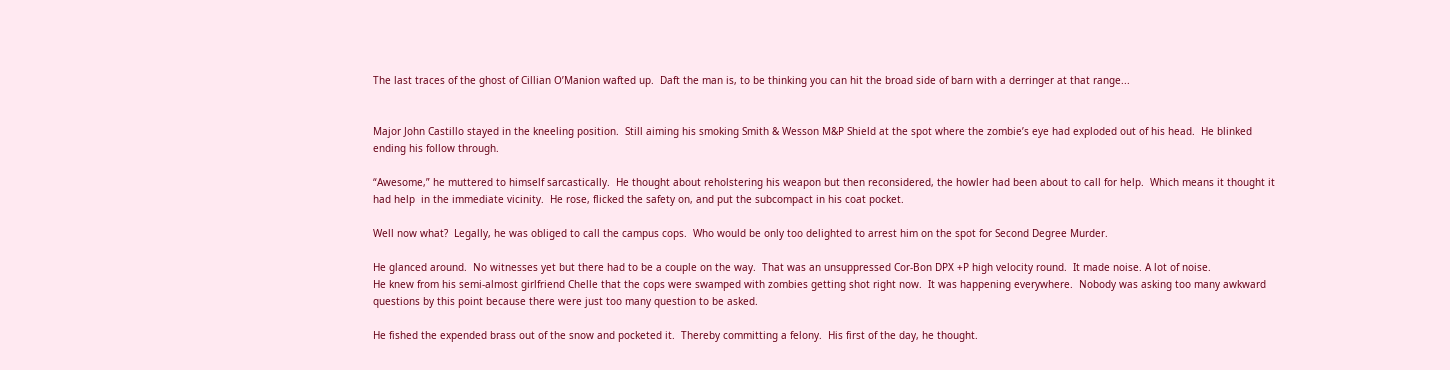The last traces of the ghost of Cillian O’Manion wafted up.  Daft the man is, to be thinking you can hit the broad side of barn with a derringer at that range...


Major John Castillo stayed in the kneeling position.  Still aiming his smoking Smith & Wesson M&P Shield at the spot where the zombie’s eye had exploded out of his head.  He blinked ending his follow through.

“Awesome,” he muttered to himself sarcastically.  He thought about reholstering his weapon but then reconsidered, the howler had been about to call for help.  Which means it thought it had help  in the immediate vicinity.  He rose, flicked the safety on, and put the subcompact in his coat pocket.

Well now what?  Legally, he was obliged to call the campus cops.  Who would be only too delighted to arrest him on the spot for Second Degree Murder.

He glanced around.  No witnesses yet but there had to be a couple on the way.  That was an unsuppressed Cor-Bon DPX +P high velocity round.  It made noise. A lot of noise.
He knew from his semi-almost girlfriend Chelle that the cops were swamped with zombies getting shot right now.  It was happening everywhere.  Nobody was asking too many awkward questions by this point because there were just too many question to be asked.

He fished the expended brass out of the snow and pocketed it.  Thereby committing a felony.  His first of the day, he thought.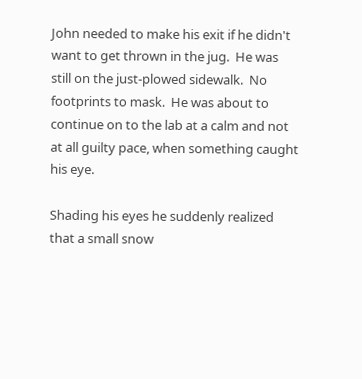John needed to make his exit if he didn't want to get thrown in the jug.  He was still on the just-plowed sidewalk.  No footprints to mask.  He was about to continue on to the lab at a calm and not at all guilty pace, when something caught his eye.

Shading his eyes he suddenly realized that a small snow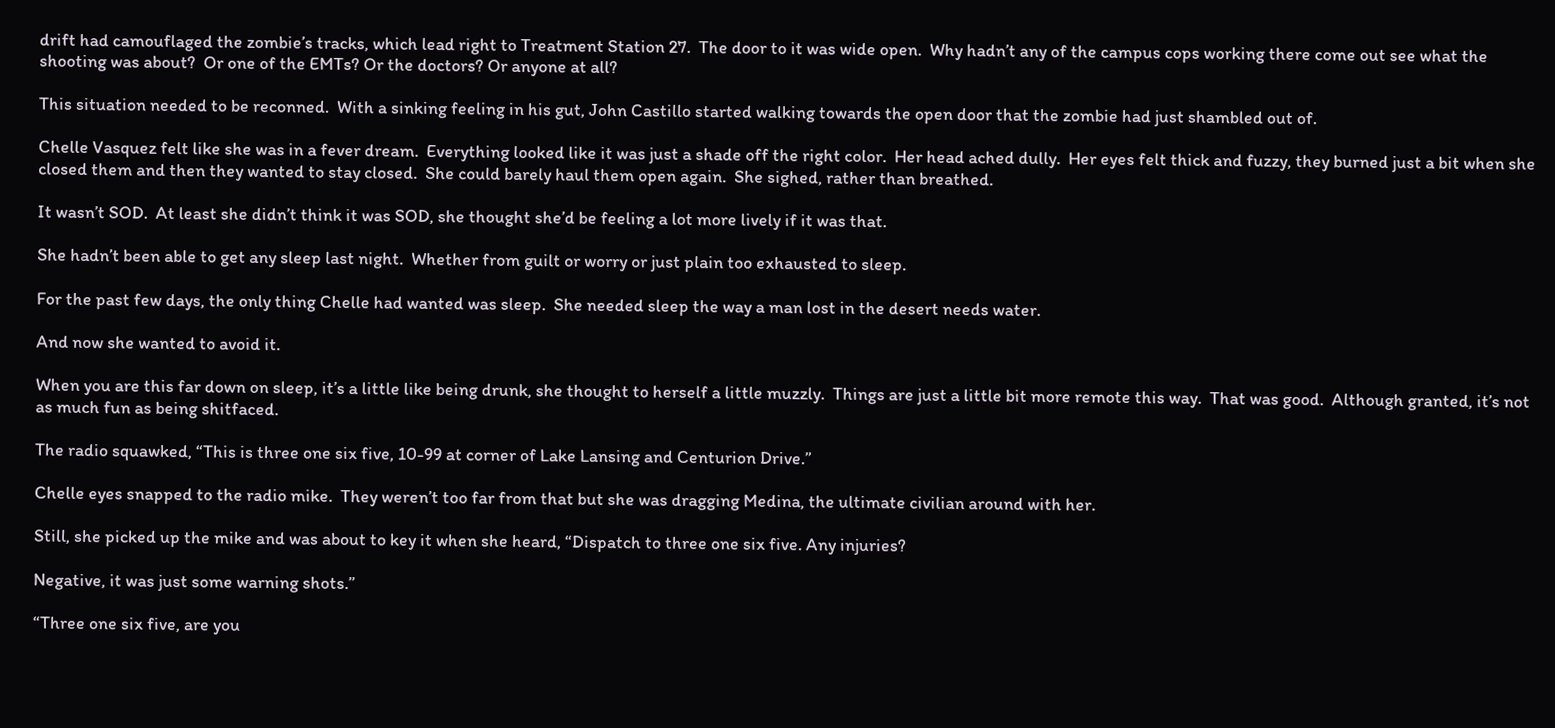drift had camouflaged the zombie’s tracks, which lead right to Treatment Station 27.  The door to it was wide open.  Why hadn’t any of the campus cops working there come out see what the shooting was about?  Or one of the EMTs? Or the doctors? Or anyone at all?

This situation needed to be reconned.  With a sinking feeling in his gut, John Castillo started walking towards the open door that the zombie had just shambled out of.

Chelle Vasquez felt like she was in a fever dream.  Everything looked like it was just a shade off the right color.  Her head ached dully.  Her eyes felt thick and fuzzy, they burned just a bit when she closed them and then they wanted to stay closed.  She could barely haul them open again.  She sighed, rather than breathed.

It wasn’t SOD.  At least she didn’t think it was SOD, she thought she’d be feeling a lot more lively if it was that.

She hadn’t been able to get any sleep last night.  Whether from guilt or worry or just plain too exhausted to sleep.

For the past few days, the only thing Chelle had wanted was sleep.  She needed sleep the way a man lost in the desert needs water.

And now she wanted to avoid it.

When you are this far down on sleep, it’s a little like being drunk, she thought to herself a little muzzly.  Things are just a little bit more remote this way.  That was good.  Although granted, it’s not as much fun as being shitfaced.

The radio squawked, “This is three one six five, 10-99 at corner of Lake Lansing and Centurion Drive.”

Chelle eyes snapped to the radio mike.  They weren’t too far from that but she was dragging Medina, the ultimate civilian around with her.

Still, she picked up the mike and was about to key it when she heard, “Dispatch to three one six five. Any injuries?

Negative, it was just some warning shots.”

“Three one six five, are you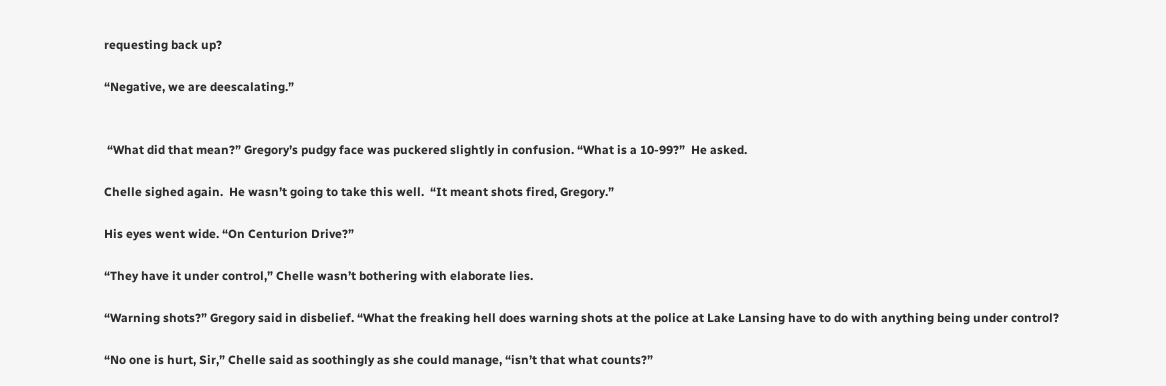requesting back up?

“Negative, we are deescalating.”


 “What did that mean?” Gregory’s pudgy face was puckered slightly in confusion. “What is a 10-99?”  He asked.

Chelle sighed again.  He wasn’t going to take this well.  “It meant shots fired, Gregory.”

His eyes went wide. “On Centurion Drive?”

“They have it under control,” Chelle wasn’t bothering with elaborate lies.

“Warning shots?” Gregory said in disbelief. “What the freaking hell does warning shots at the police at Lake Lansing have to do with anything being under control?

“No one is hurt, Sir,” Chelle said as soothingly as she could manage, “isn’t that what counts?”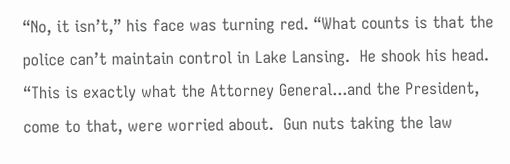“No, it isn’t,” his face was turning red. “What counts is that the police can’t maintain control in Lake Lansing.  He shook his head.  “This is exactly what the Attorney General...and the President, come to that, were worried about.  Gun nuts taking the law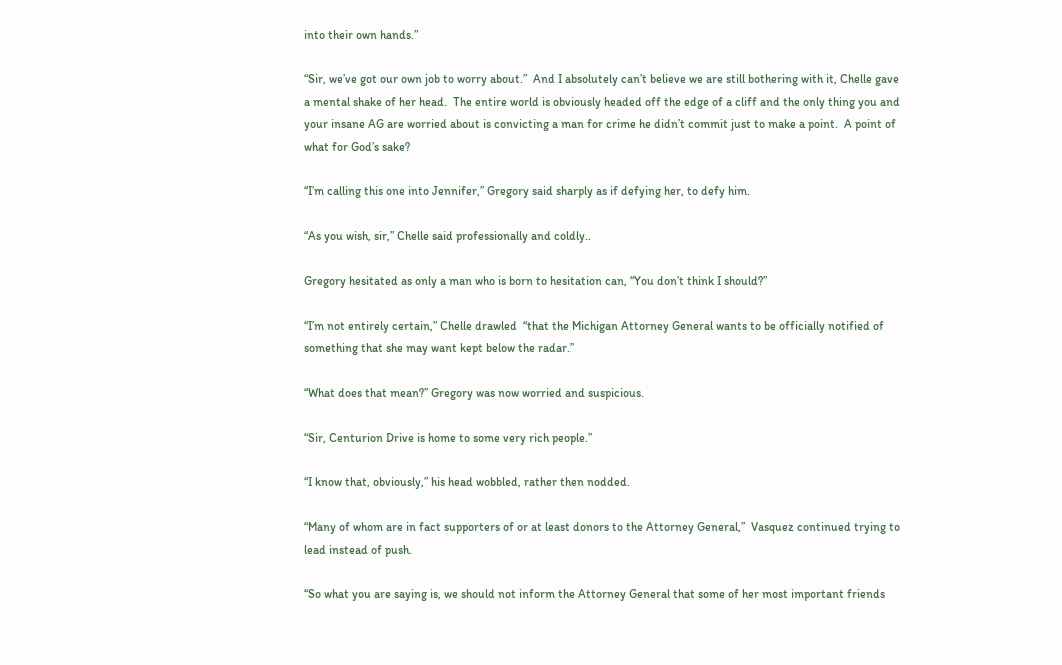into their own hands.”

“Sir, we’ve got our own job to worry about.”  And I absolutely can’t believe we are still bothering with it, Chelle gave a mental shake of her head.  The entire world is obviously headed off the edge of a cliff and the only thing you and your insane AG are worried about is convicting a man for crime he didn’t commit just to make a point.  A point of what for God’s sake?

“I’m calling this one into Jennifer,” Gregory said sharply as if defying her, to defy him.

“As you wish, sir,” Chelle said professionally and coldly..

Gregory hesitated as only a man who is born to hesitation can, “You don’t think I should?”

“I’m not entirely certain,” Chelle drawled  “that the Michigan Attorney General wants to be officially notified of something that she may want kept below the radar.”

“What does that mean?” Gregory was now worried and suspicious.

“Sir, Centurion Drive is home to some very rich people.”

“I know that, obviously,” his head wobbled, rather then nodded.

“Many of whom are in fact supporters of or at least donors to the Attorney General,”  Vasquez continued trying to lead instead of push.

“So what you are saying is, we should not inform the Attorney General that some of her most important friends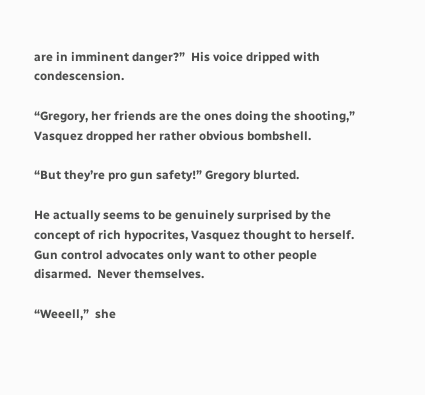are in imminent danger?”  His voice dripped with condescension.

“Gregory, her friends are the ones doing the shooting,” Vasquez dropped her rather obvious bombshell.

“But they’re pro gun safety!” Gregory blurted.

He actually seems to be genuinely surprised by the concept of rich hypocrites, Vasquez thought to herself.  Gun control advocates only want to other people disarmed.  Never themselves.

“Weeell,”  she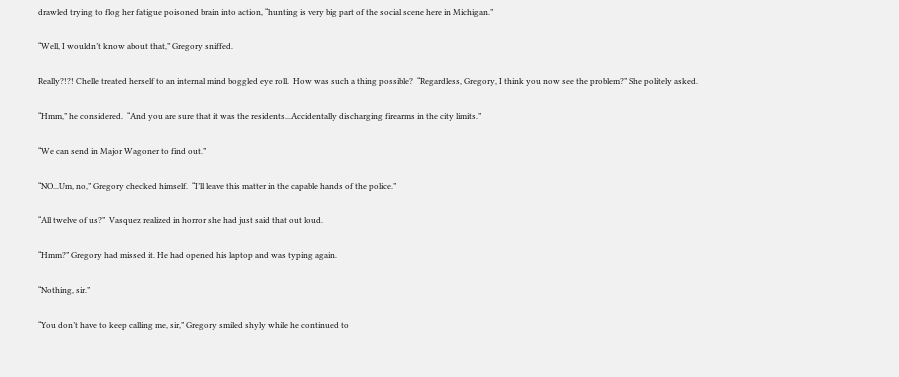drawled trying to flog her fatigue poisoned brain into action, “hunting is very big part of the social scene here in Michigan.”

“Well, I wouldn’t know about that,” Gregory sniffed.

Really?!?! Chelle treated herself to an internal mind boggled eye roll.  How was such a thing possible?  “Regardless, Gregory, I think you now see the problem?” She politely asked.

“Hmm,” he considered.  “And you are sure that it was the residents...Accidentally discharging firearms in the city limits.”

“We can send in Major Wagoner to find out.”

“NO...Um, no,” Gregory checked himself.  “I’ll leave this matter in the capable hands of the police.”

“All twelve of us?”  Vasquez realized in horror she had just said that out loud.

“Hmm?” Gregory had missed it. He had opened his laptop and was typing again.

“Nothing, sir.”

“You don’t have to keep calling me, sir,” Gregory smiled shyly while he continued to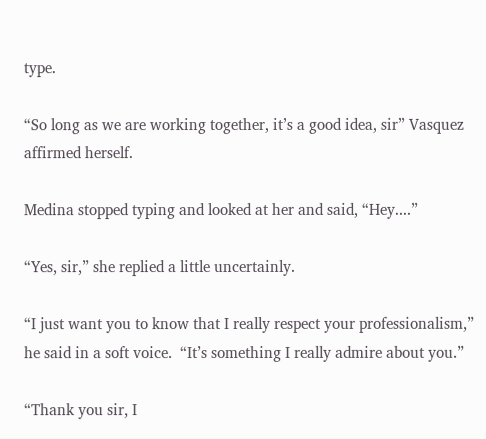type.

“So long as we are working together, it’s a good idea, sir” Vasquez affirmed herself.

Medina stopped typing and looked at her and said, “Hey....”

“Yes, sir,” she replied a little uncertainly.

“I just want you to know that I really respect your professionalism,” he said in a soft voice.  “It’s something I really admire about you.”

“Thank you sir, I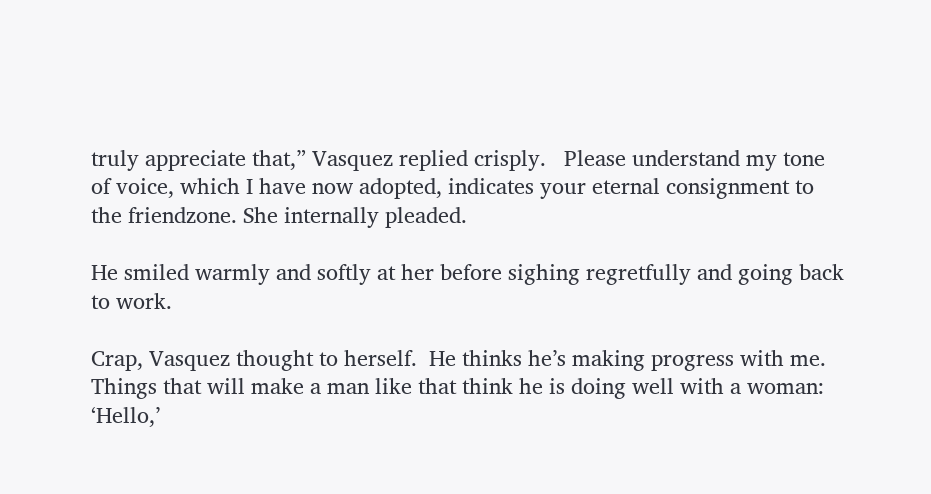truly appreciate that,” Vasquez replied crisply.   Please understand my tone of voice, which I have now adopted, indicates your eternal consignment to the friendzone. She internally pleaded.

He smiled warmly and softly at her before sighing regretfully and going back to work.

Crap, Vasquez thought to herself.  He thinks he’s making progress with me.  Things that will make a man like that think he is doing well with a woman:  ‘Hello,’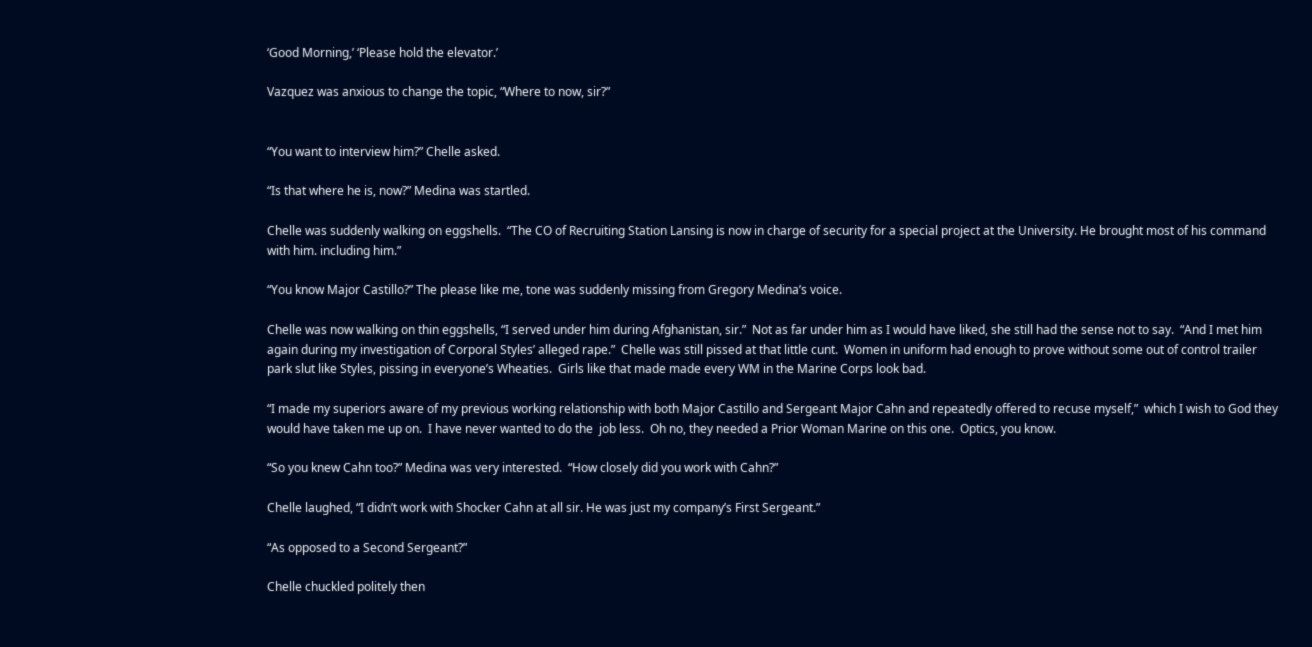‘Good Morning,’ ‘Please hold the elevator.’

Vazquez was anxious to change the topic, “Where to now, sir?”


“You want to interview him?” Chelle asked.

“Is that where he is, now?” Medina was startled.

Chelle was suddenly walking on eggshells.  “The CO of Recruiting Station Lansing is now in charge of security for a special project at the University. He brought most of his command with him. including him.”

“You know Major Castillo?” The please like me, tone was suddenly missing from Gregory Medina’s voice.

Chelle was now walking on thin eggshells, “I served under him during Afghanistan, sir.”  Not as far under him as I would have liked, she still had the sense not to say.  “And I met him again during my investigation of Corporal Styles’ alleged rape.”  Chelle was still pissed at that little cunt.  Women in uniform had enough to prove without some out of control trailer park slut like Styles, pissing in everyone’s Wheaties.  Girls like that made made every WM in the Marine Corps look bad.

“I made my superiors aware of my previous working relationship with both Major Castillo and Sergeant Major Cahn and repeatedly offered to recuse myself,”  which I wish to God they would have taken me up on.  I have never wanted to do the  job less.  Oh no, they needed a Prior Woman Marine on this one.  Optics, you know.

“So you knew Cahn too?” Medina was very interested.  “How closely did you work with Cahn?”

Chelle laughed, “I didn’t work with Shocker Cahn at all sir. He was just my company’s First Sergeant.”

“As opposed to a Second Sergeant?”

Chelle chuckled politely then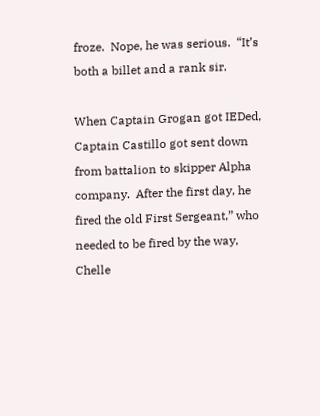froze.  Nope, he was serious.  “It’s both a billet and a rank sir.

When Captain Grogan got IEDed, Captain Castillo got sent down from battalion to skipper Alpha company.  After the first day, he fired the old First Sergeant,” who needed to be fired by the way, Chelle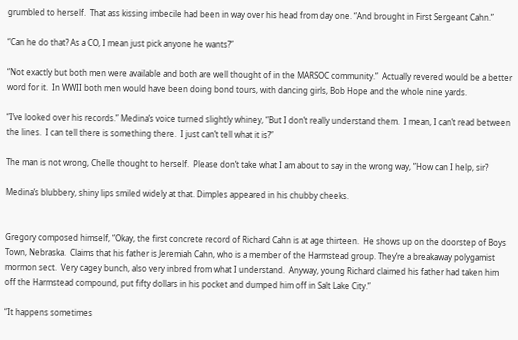grumbled to herself.  That ass kissing imbecile had been in way over his head from day one. “And brought in First Sergeant Cahn.”

“Can he do that? As a CO, I mean just pick anyone he wants?”

“Not exactly but both men were available and both are well thought of in the MARSOC community.”  Actually revered would be a better word for it.  In WWII both men would have been doing bond tours, with dancing girls, Bob Hope and the whole nine yards.

“I’ve looked over his records.” Medina’s voice turned slightly whiney, “But I don’t really understand them.  I mean, I can’t read between the lines.  I can tell there is something there.  I just can’t tell what it is?”

The man is not wrong, Chelle thought to herself.  Please don’t take what I am about to say in the wrong way, ”How can I help, sir?

Medina’s blubbery, shiny lips smiled widely at that. Dimples appeared in his chubby cheeks.


Gregory composed himself, “Okay, the first concrete record of Richard Cahn is at age thirteen.  He shows up on the doorstep of Boys Town, Nebraska.  Claims that his father is Jeremiah Cahn, who is a member of the Harmstead group. They’re a breakaway polygamist mormon sect.  Very cagey bunch, also very inbred from what I understand.  Anyway, young Richard claimed his father had taken him off the Harmstead compound, put fifty dollars in his pocket and dumped him off in Salt Lake City.”

“It happens sometimes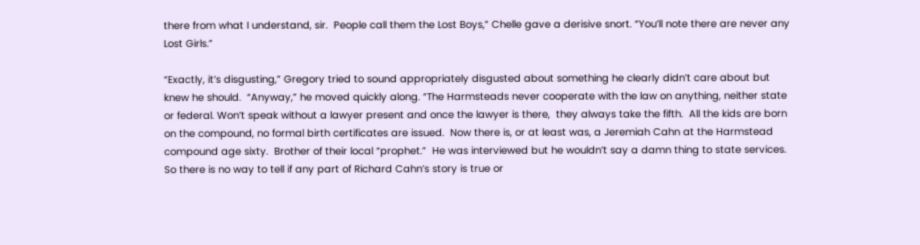there from what I understand, sir.  People call them the Lost Boys,” Chelle gave a derisive snort. “You’ll note there are never any Lost Girls.”

“Exactly, it’s disgusting,” Gregory tried to sound appropriately disgusted about something he clearly didn’t care about but knew he should.  “Anyway,” he moved quickly along. “The Harmsteads never cooperate with the law on anything, neither state or federal. Won’t speak without a lawyer present and once the lawyer is there,  they always take the fifth.  All the kids are born on the compound, no formal birth certificates are issued.  Now there is, or at least was, a Jeremiah Cahn at the Harmstead compound age sixty.  Brother of their local “prophet.”  He was interviewed but he wouldn’t say a damn thing to state services.  So there is no way to tell if any part of Richard Cahn’s story is true or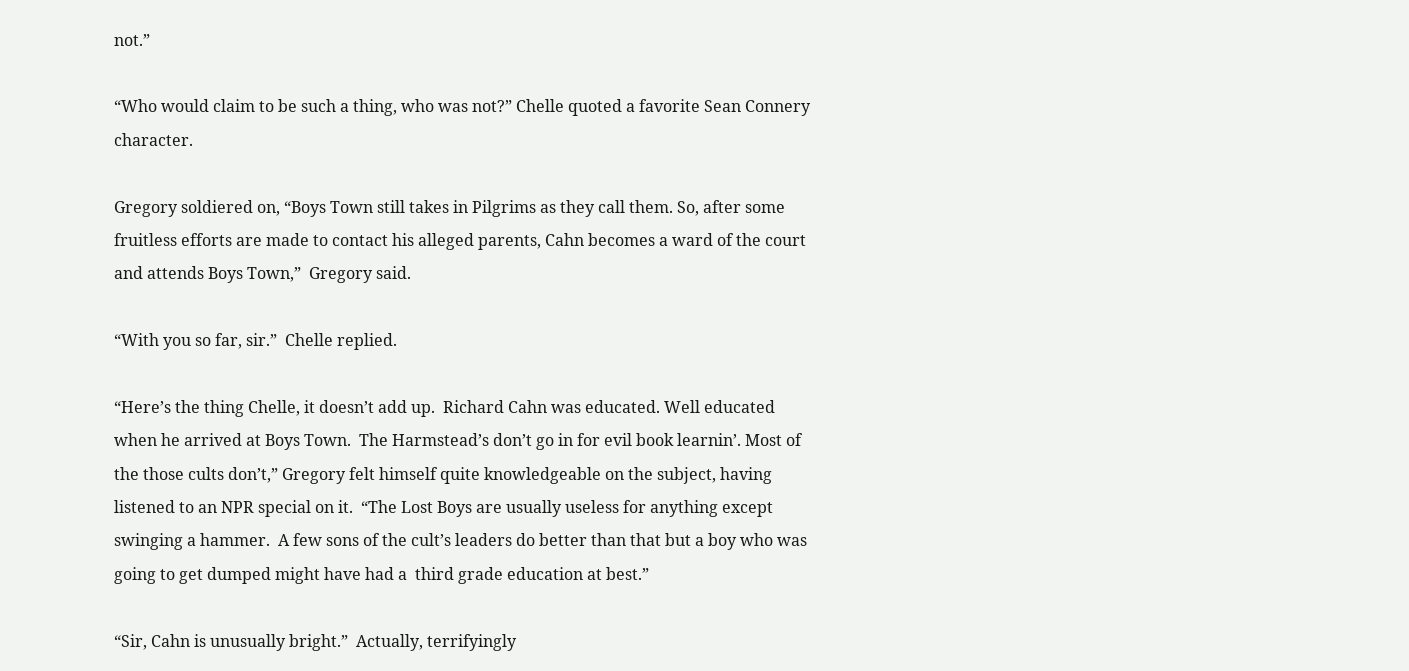not.”

“Who would claim to be such a thing, who was not?” Chelle quoted a favorite Sean Connery character.

Gregory soldiered on, “Boys Town still takes in Pilgrims as they call them. So, after some fruitless efforts are made to contact his alleged parents, Cahn becomes a ward of the court and attends Boys Town,”  Gregory said.

“With you so far, sir.”  Chelle replied.

“Here’s the thing Chelle, it doesn’t add up.  Richard Cahn was educated. Well educated when he arrived at Boys Town.  The Harmstead’s don’t go in for evil book learnin’. Most of the those cults don’t,” Gregory felt himself quite knowledgeable on the subject, having listened to an NPR special on it.  “The Lost Boys are usually useless for anything except swinging a hammer.  A few sons of the cult’s leaders do better than that but a boy who was going to get dumped might have had a  third grade education at best.”

“Sir, Cahn is unusually bright.”  Actually, terrifyingly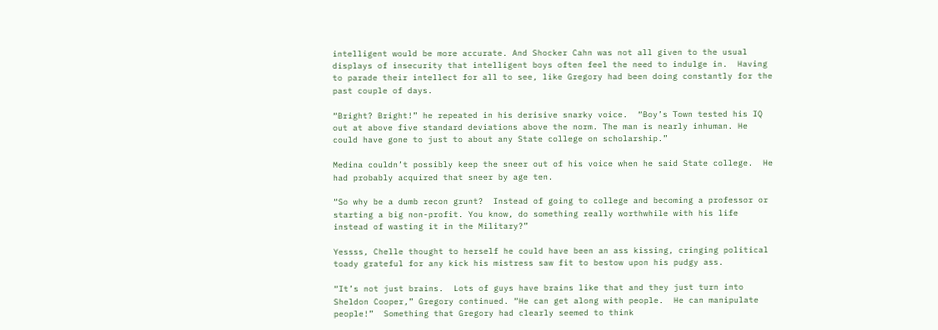intelligent would be more accurate. And Shocker Cahn was not all given to the usual displays of insecurity that intelligent boys often feel the need to indulge in.  Having to parade their intellect for all to see, like Gregory had been doing constantly for the past couple of days.

“Bright? Bright!” he repeated in his derisive snarky voice.  “Boy’s Town tested his IQ out at above five standard deviations above the norm. The man is nearly inhuman. He could have gone to just to about any State college on scholarship.”

Medina couldn’t possibly keep the sneer out of his voice when he said State college.  He had probably acquired that sneer by age ten.

“So why be a dumb recon grunt?  Instead of going to college and becoming a professor or starting a big non-profit. You know, do something really worthwhile with his life instead of wasting it in the Military?”

Yessss, Chelle thought to herself he could have been an ass kissing, cringing political toady grateful for any kick his mistress saw fit to bestow upon his pudgy ass.

“It’s not just brains.  Lots of guys have brains like that and they just turn into Sheldon Cooper,” Gregory continued. “He can get along with people.  He can manipulate people!”  Something that Gregory had clearly seemed to think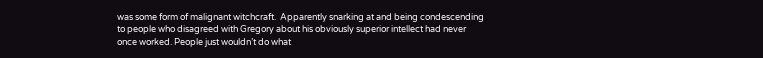was some form of malignant witchcraft.  Apparently snarking at and being condescending to people who disagreed with Gregory about his obviously superior intellect had never once worked. People just wouldn’t do what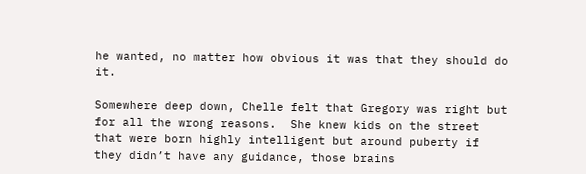he wanted, no matter how obvious it was that they should do it.

Somewhere deep down, Chelle felt that Gregory was right but for all the wrong reasons.  She knew kids on the street that were born highly intelligent but around puberty if they didn’t have any guidance, those brains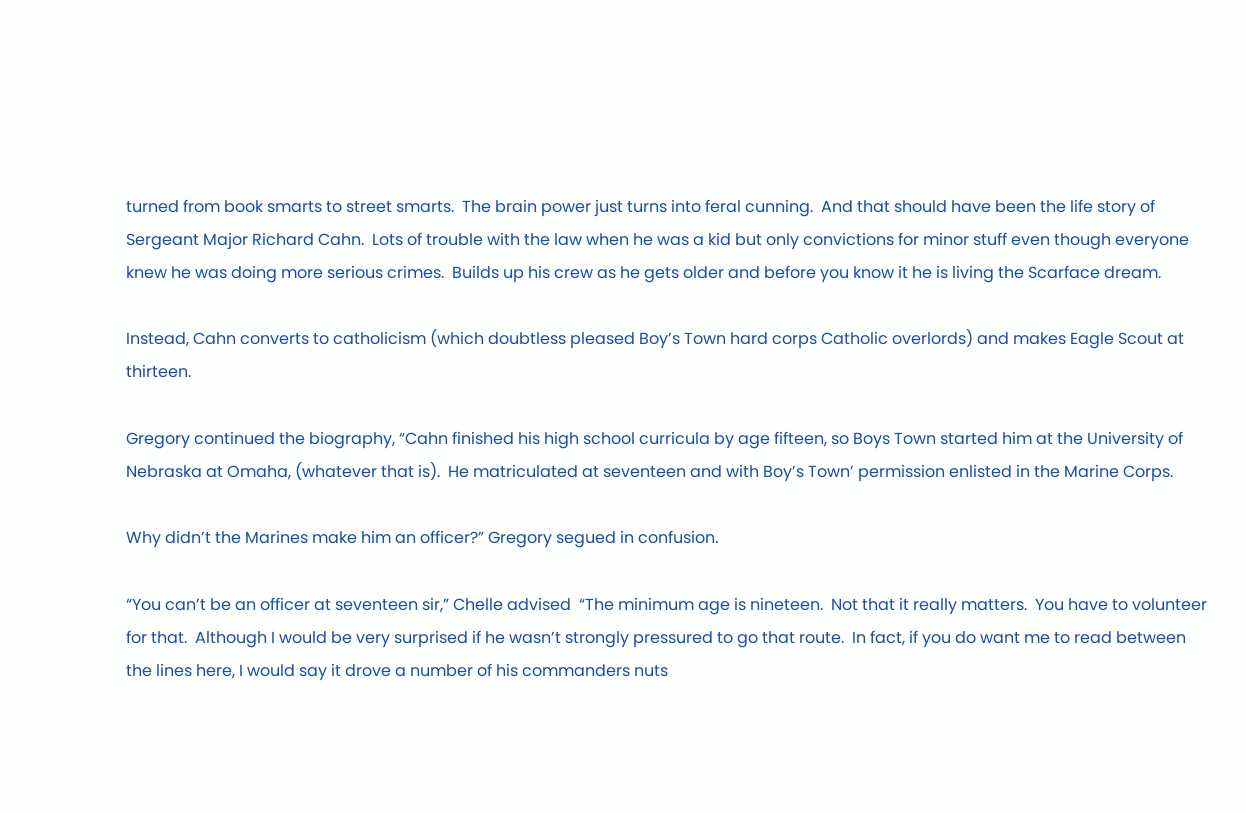turned from book smarts to street smarts.  The brain power just turns into feral cunning.  And that should have been the life story of Sergeant Major Richard Cahn.  Lots of trouble with the law when he was a kid but only convictions for minor stuff even though everyone knew he was doing more serious crimes.  Builds up his crew as he gets older and before you know it he is living the Scarface dream.

Instead, Cahn converts to catholicism (which doubtless pleased Boy’s Town hard corps Catholic overlords) and makes Eagle Scout at thirteen.

Gregory continued the biography, “Cahn finished his high school curricula by age fifteen, so Boys Town started him at the University of Nebraska at Omaha, (whatever that is).  He matriculated at seventeen and with Boy’s Town’ permission enlisted in the Marine Corps.

Why didn’t the Marines make him an officer?” Gregory segued in confusion.

“You can’t be an officer at seventeen sir,” Chelle advised  “The minimum age is nineteen.  Not that it really matters.  You have to volunteer for that.  Although I would be very surprised if he wasn’t strongly pressured to go that route.  In fact, if you do want me to read between the lines here, I would say it drove a number of his commanders nuts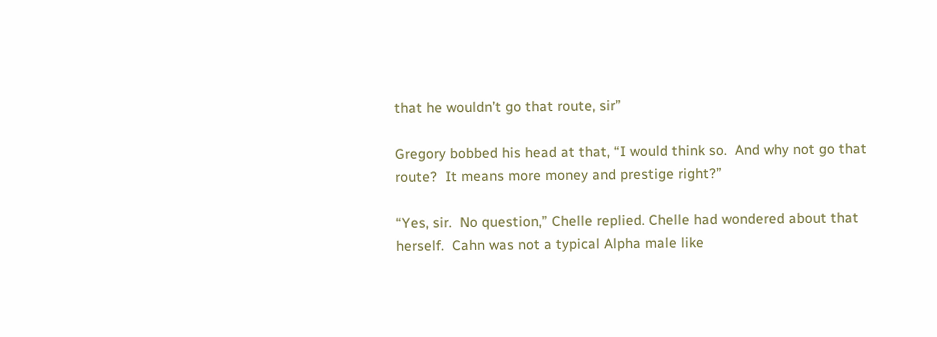that he wouldn’t go that route, sir”

Gregory bobbed his head at that, “I would think so.  And why not go that route?  It means more money and prestige right?”

“Yes, sir.  No question,” Chelle replied. Chelle had wondered about that herself.  Cahn was not a typical Alpha male like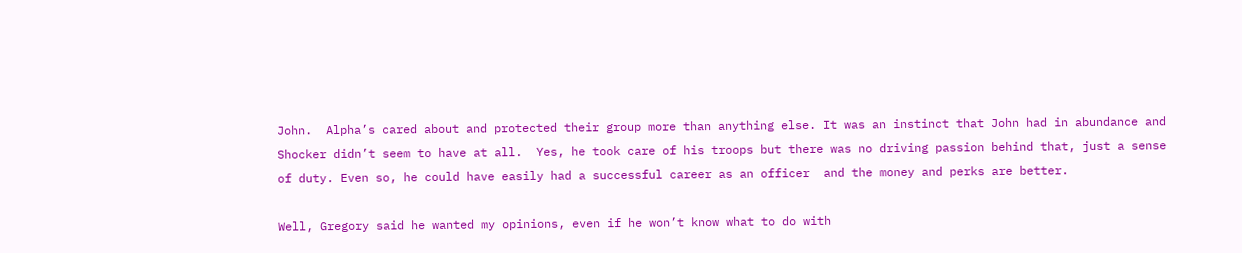John.  Alpha’s cared about and protected their group more than anything else. It was an instinct that John had in abundance and Shocker didn’t seem to have at all.  Yes, he took care of his troops but there was no driving passion behind that, just a sense of duty. Even so, he could have easily had a successful career as an officer  and the money and perks are better.

Well, Gregory said he wanted my opinions, even if he won’t know what to do with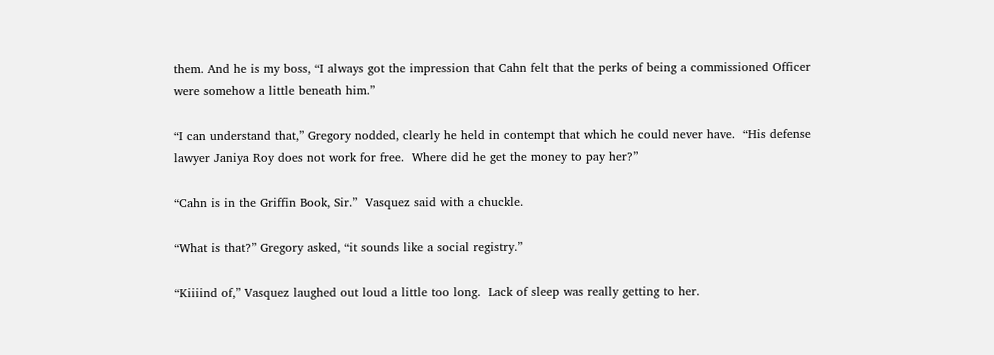them. And he is my boss, “I always got the impression that Cahn felt that the perks of being a commissioned Officer were somehow a little beneath him.”

“I can understand that,” Gregory nodded, clearly he held in contempt that which he could never have.  “His defense lawyer Janiya Roy does not work for free.  Where did he get the money to pay her?”

“Cahn is in the Griffin Book, Sir.”  Vasquez said with a chuckle.

“What is that?” Gregory asked, “it sounds like a social registry.”

“Kiiiind of,” Vasquez laughed out loud a little too long.  Lack of sleep was really getting to her.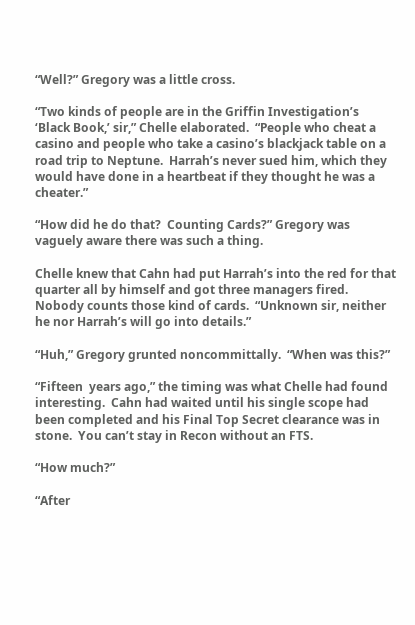“Well?” Gregory was a little cross.

“Two kinds of people are in the Griffin Investigation’s ‘Black Book,’ sir,” Chelle elaborated.  “People who cheat a casino and people who take a casino’s blackjack table on a road trip to Neptune.  Harrah’s never sued him, which they would have done in a heartbeat if they thought he was a cheater.”

“How did he do that?  Counting Cards?” Gregory was vaguely aware there was such a thing.

Chelle knew that Cahn had put Harrah’s into the red for that quarter all by himself and got three managers fired. Nobody counts those kind of cards.  “Unknown sir, neither he nor Harrah’s will go into details.”

“Huh,” Gregory grunted noncommittally.  “When was this?”

“Fifteen  years ago,” the timing was what Chelle had found interesting.  Cahn had waited until his single scope had been completed and his Final Top Secret clearance was in stone.  You can’t stay in Recon without an FTS.

“How much?”

“After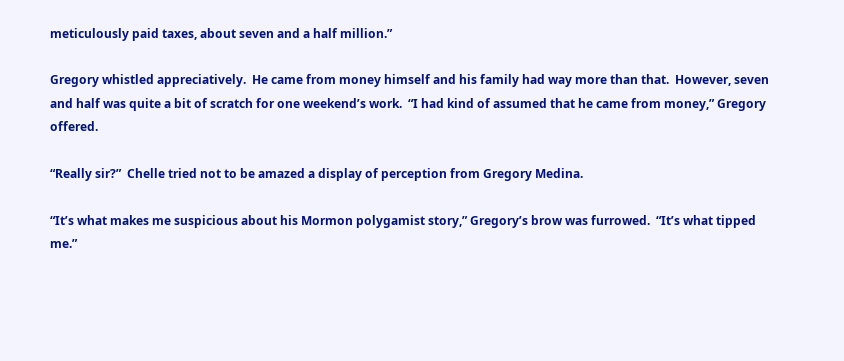meticulously paid taxes, about seven and a half million.”

Gregory whistled appreciatively.  He came from money himself and his family had way more than that.  However, seven and half was quite a bit of scratch for one weekend’s work.  “I had kind of assumed that he came from money,” Gregory offered.

“Really sir?”  Chelle tried not to be amazed a display of perception from Gregory Medina.

“It’s what makes me suspicious about his Mormon polygamist story,” Gregory’s brow was furrowed.  “It’s what tipped me.”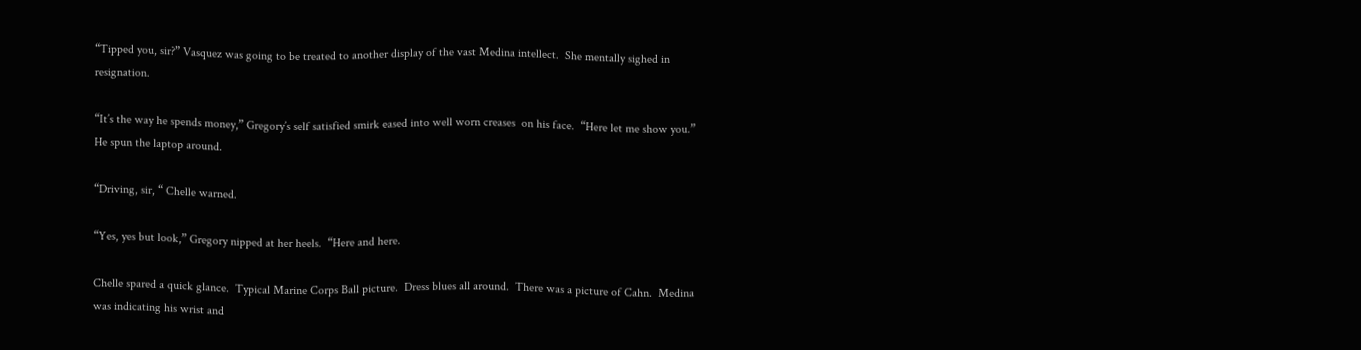“Tipped you, sir?” Vasquez was going to be treated to another display of the vast Medina intellect.  She mentally sighed in resignation.

“It’s the way he spends money,” Gregory’s self satisfied smirk eased into well worn creases  on his face.  “Here let me show you.”  He spun the laptop around.

“Driving, sir, “ Chelle warned.

“Yes, yes but look,” Gregory nipped at her heels.  “Here and here.

Chelle spared a quick glance.  Typical Marine Corps Ball picture.  Dress blues all around.  There was a picture of Cahn.  Medina was indicating his wrist and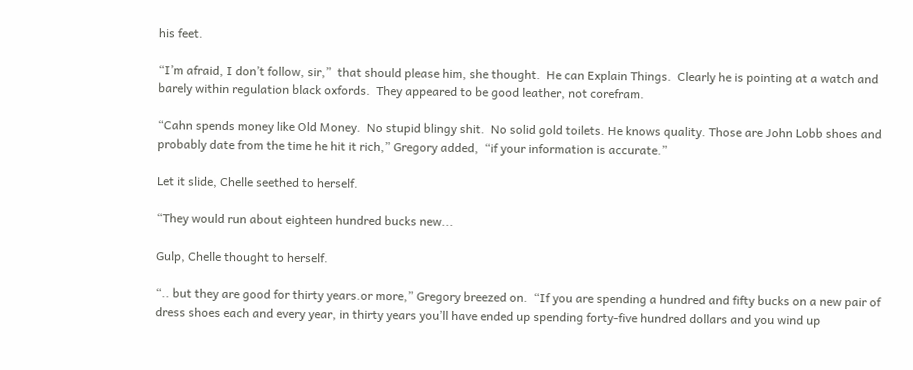his feet.

“I’m afraid, I don’t follow, sir,”  that should please him, she thought.  He can Explain Things.  Clearly he is pointing at a watch and barely within regulation black oxfords.  They appeared to be good leather, not corefram.

“Cahn spends money like Old Money.  No stupid blingy shit.  No solid gold toilets. He knows quality. Those are John Lobb shoes and probably date from the time he hit it rich,” Gregory added,  “if your information is accurate.”

Let it slide, Chelle seethed to herself.

“They would run about eighteen hundred bucks new...

Gulp, Chelle thought to herself.

“.. but they are good for thirty years.or more,” Gregory breezed on.  “If you are spending a hundred and fifty bucks on a new pair of dress shoes each and every year, in thirty years you’ll have ended up spending forty-five hundred dollars and you wind up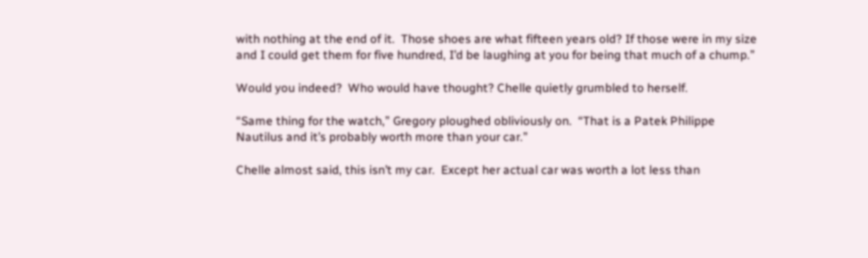with nothing at the end of it.  Those shoes are what fifteen years old? If those were in my size and I could get them for five hundred, I’d be laughing at you for being that much of a chump.”

Would you indeed?  Who would have thought? Chelle quietly grumbled to herself.

“Same thing for the watch,” Gregory ploughed obliviously on.  “That is a Patek Philippe Nautilus and it’s probably worth more than your car.”

Chelle almost said, this isn’t my car.  Except her actual car was worth a lot less than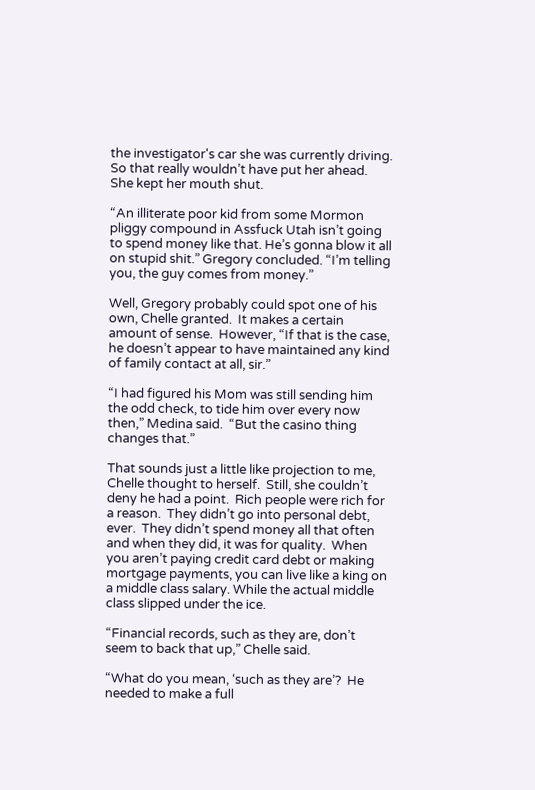the investigator's car she was currently driving.  So that really wouldn’t have put her ahead.  She kept her mouth shut.

“An illiterate poor kid from some Mormon pliggy compound in Assfuck Utah isn’t going to spend money like that. He’s gonna blow it all on stupid shit.” Gregory concluded. “I’m telling you, the guy comes from money.”

Well, Gregory probably could spot one of his own, Chelle granted.  It makes a certain amount of sense.  However, “If that is the case, he doesn’t appear to have maintained any kind of family contact at all, sir.”

“I had figured his Mom was still sending him the odd check, to tide him over every now then,” Medina said.  “But the casino thing changes that.”

That sounds just a little like projection to me, Chelle thought to herself.  Still, she couldn’t deny he had a point.  Rich people were rich for a reason.  They didn’t go into personal debt, ever.  They didn’t spend money all that often and when they did, it was for quality.  When you aren’t paying credit card debt or making mortgage payments, you can live like a king on a middle class salary. While the actual middle class slipped under the ice.

“Financial records, such as they are, don’t seem to back that up,” Chelle said.

“What do you mean, ‘such as they are’?  He needed to make a full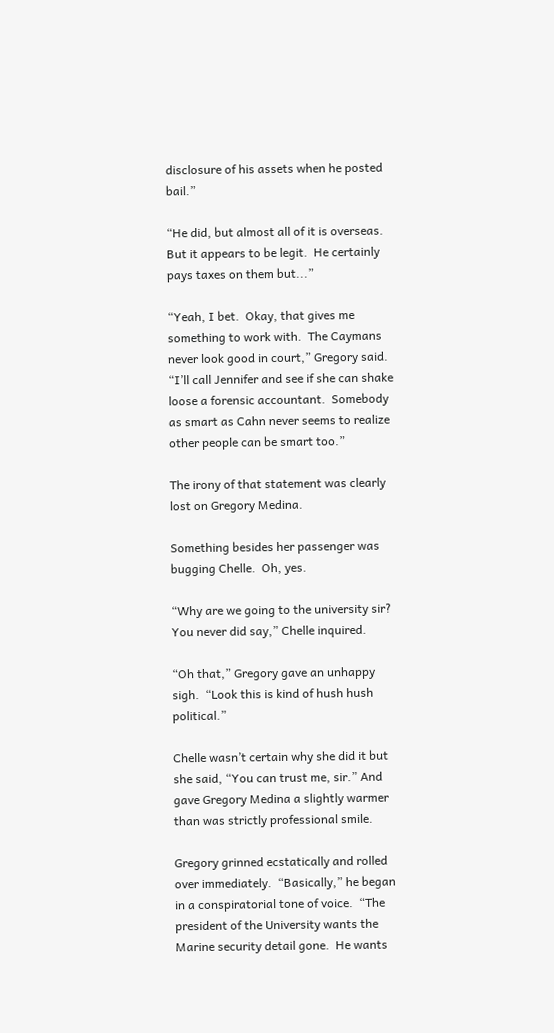disclosure of his assets when he posted bail.”

“He did, but almost all of it is overseas.  But it appears to be legit.  He certainly pays taxes on them but...”

“Yeah, I bet.  Okay, that gives me something to work with.  The Caymans never look good in court,” Gregory said.  “I’ll call Jennifer and see if she can shake loose a forensic accountant.  Somebody as smart as Cahn never seems to realize other people can be smart too.”

The irony of that statement was clearly lost on Gregory Medina.

Something besides her passenger was bugging Chelle.  Oh, yes.

“Why are we going to the university sir?  You never did say,” Chelle inquired.

“Oh that,” Gregory gave an unhappy sigh.  “Look this is kind of hush hush political.”

Chelle wasn’t certain why she did it but she said, “You can trust me, sir.” And gave Gregory Medina a slightly warmer than was strictly professional smile.

Gregory grinned ecstatically and rolled over immediately.  “Basically,” he began in a conspiratorial tone of voice.  “The president of the University wants the Marine security detail gone.  He wants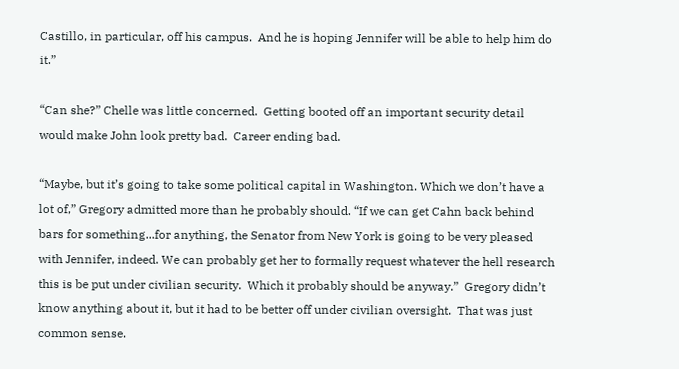Castillo, in particular, off his campus.  And he is hoping Jennifer will be able to help him do it.”

“Can she?” Chelle was little concerned.  Getting booted off an important security detail would make John look pretty bad.  Career ending bad.

“Maybe, but it’s going to take some political capital in Washington. Which we don’t have a lot of,” Gregory admitted more than he probably should. “If we can get Cahn back behind bars for something...for anything, the Senator from New York is going to be very pleased with Jennifer, indeed. We can probably get her to formally request whatever the hell research this is be put under civilian security.  Which it probably should be anyway.”  Gregory didn’t know anything about it, but it had to be better off under civilian oversight.  That was just common sense.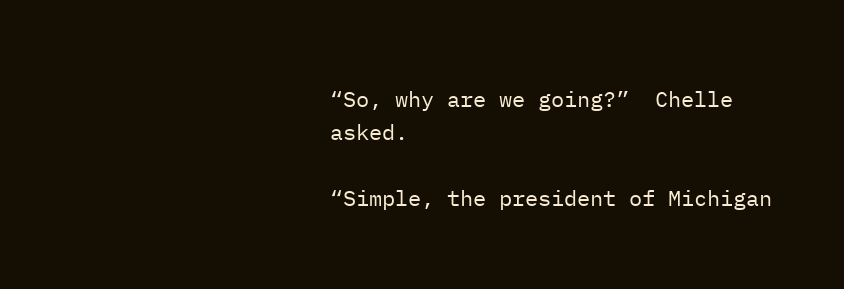“So, why are we going?”  Chelle asked.

“Simple, the president of Michigan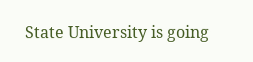State University is going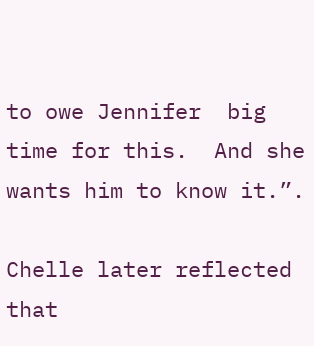to owe Jennifer  big time for this.  And she wants him to know it.”.

Chelle later reflected that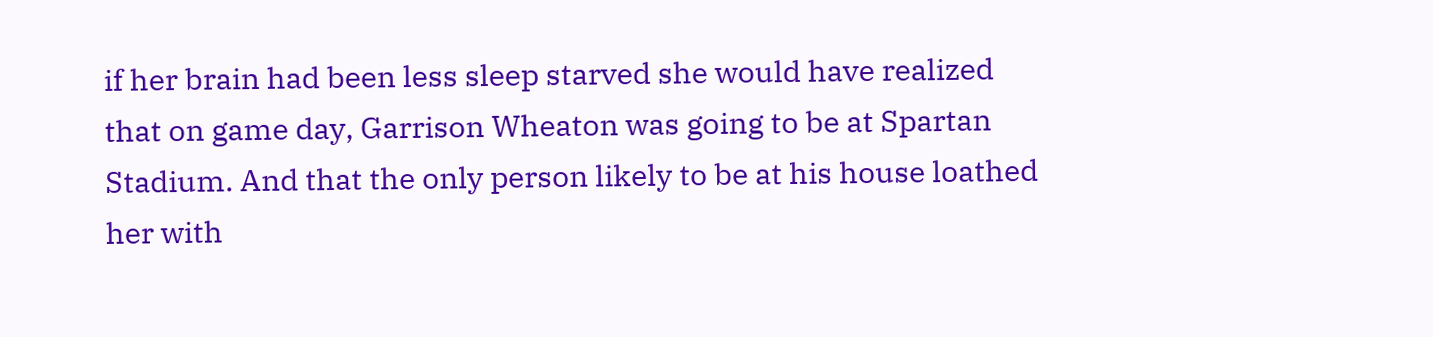if her brain had been less sleep starved she would have realized that on game day, Garrison Wheaton was going to be at Spartan Stadium. And that the only person likely to be at his house loathed her with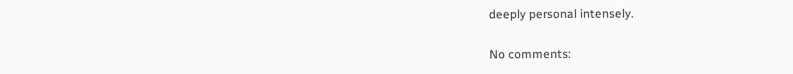deeply personal intensely.

No comments: